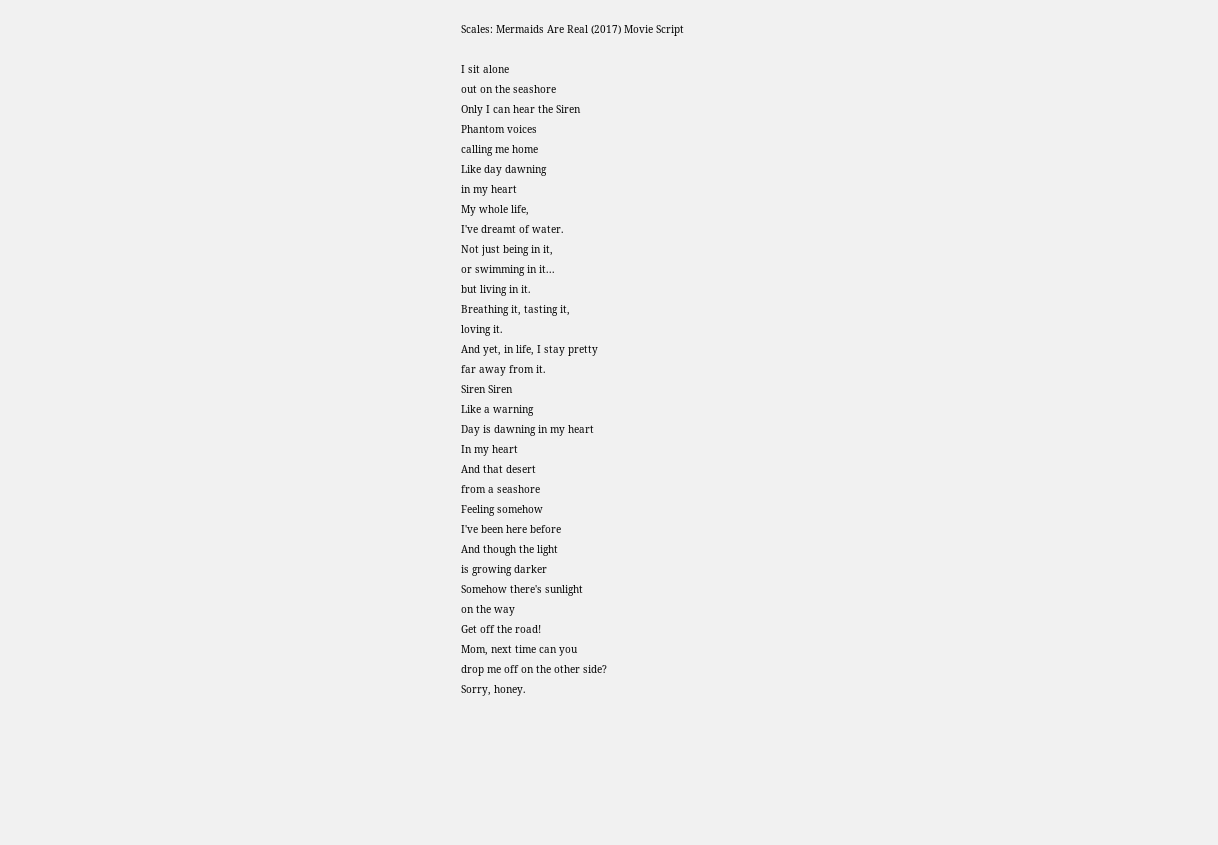Scales: Mermaids Are Real (2017) Movie Script

I sit alone
out on the seashore
Only I can hear the Siren
Phantom voices
calling me home
Like day dawning
in my heart
My whole life,
I've dreamt of water.
Not just being in it,
or swimming in it...
but living in it.
Breathing it, tasting it,
loving it.
And yet, in life, I stay pretty
far away from it.
Siren Siren
Like a warning
Day is dawning in my heart
In my heart
And that desert
from a seashore
Feeling somehow
I've been here before
And though the light
is growing darker
Somehow there's sunlight
on the way
Get off the road!
Mom, next time can you
drop me off on the other side?
Sorry, honey.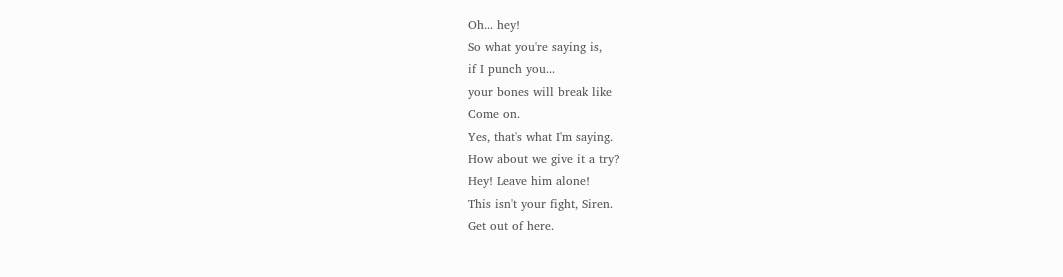Oh... hey!
So what you're saying is,
if I punch you...
your bones will break like
Come on.
Yes, that's what I'm saying.
How about we give it a try?
Hey! Leave him alone!
This isn't your fight, Siren.
Get out of here.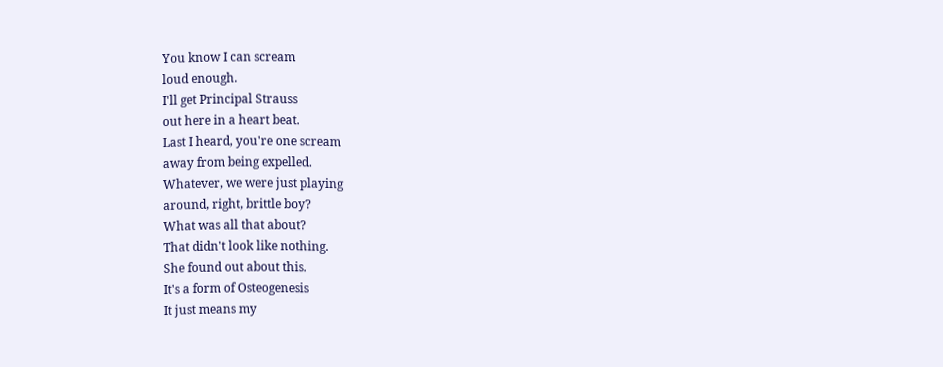You know I can scream
loud enough.
I'll get Principal Strauss
out here in a heart beat.
Last I heard, you're one scream
away from being expelled.
Whatever, we were just playing
around, right, brittle boy?
What was all that about?
That didn't look like nothing.
She found out about this.
It's a form of Osteogenesis
It just means my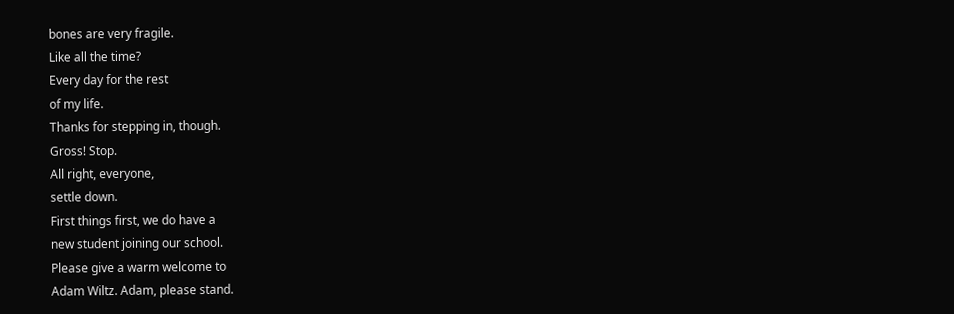bones are very fragile.
Like all the time?
Every day for the rest
of my life.
Thanks for stepping in, though.
Gross! Stop.
All right, everyone,
settle down.
First things first, we do have a
new student joining our school.
Please give a warm welcome to
Adam Wiltz. Adam, please stand.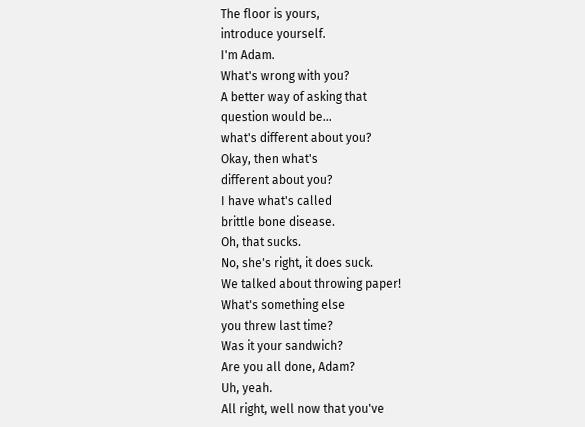The floor is yours,
introduce yourself.
I'm Adam.
What's wrong with you?
A better way of asking that
question would be...
what's different about you?
Okay, then what's
different about you?
I have what's called
brittle bone disease.
Oh, that sucks.
No, she's right, it does suck.
We talked about throwing paper!
What's something else
you threw last time?
Was it your sandwich?
Are you all done, Adam?
Uh, yeah.
All right, well now that you've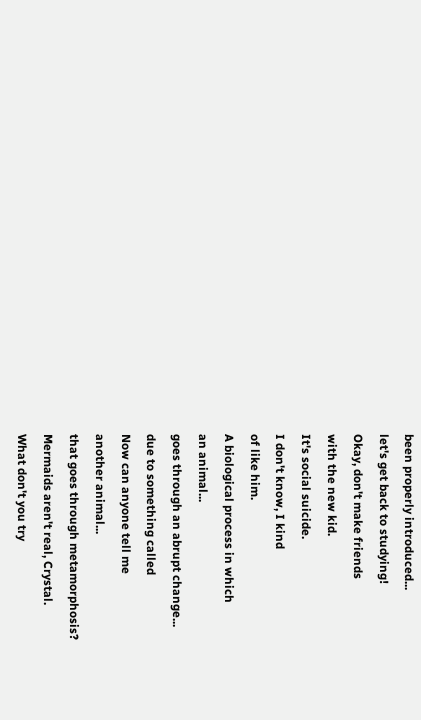been properly introduced...
let's get back to studying!
Okay, don't make friends
with the new kid.
It's social suicide.
I don't know, I kind
of like him.
A biological process in which
an animal...
goes through an abrupt change...
due to something called
Now can anyone tell me
another animal...
that goes through metamorphosis?
Mermaids aren't real, Crystal.
What don't you try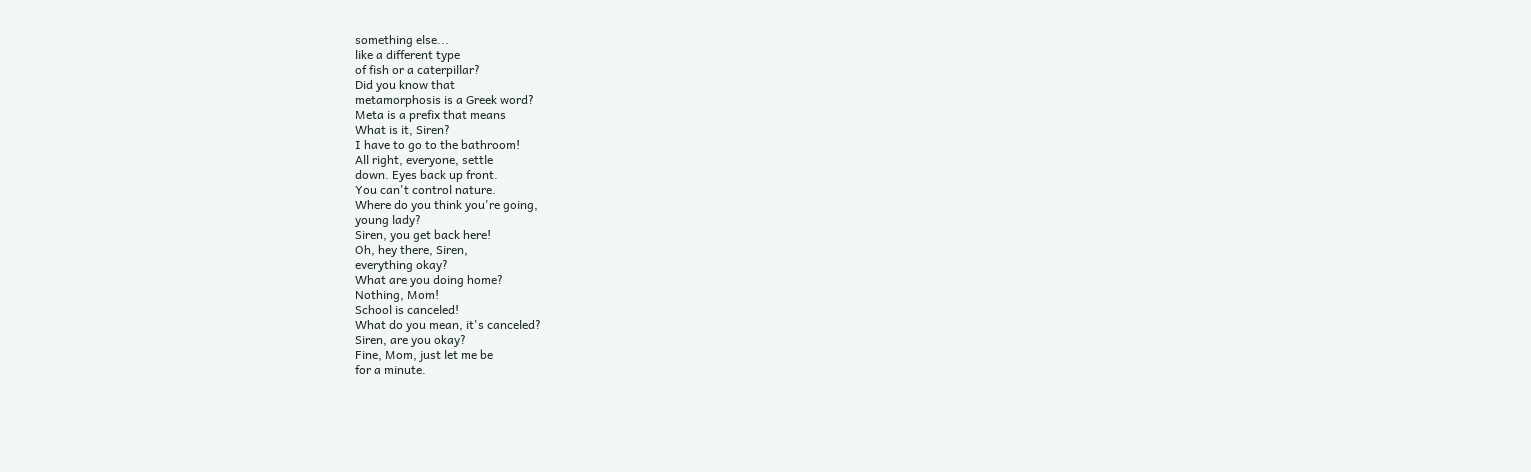something else...
like a different type
of fish or a caterpillar?
Did you know that
metamorphosis is a Greek word?
Meta is a prefix that means
What is it, Siren?
I have to go to the bathroom!
All right, everyone, settle
down. Eyes back up front.
You can't control nature.
Where do you think you're going,
young lady?
Siren, you get back here!
Oh, hey there, Siren,
everything okay?
What are you doing home?
Nothing, Mom!
School is canceled!
What do you mean, it's canceled?
Siren, are you okay?
Fine, Mom, just let me be
for a minute.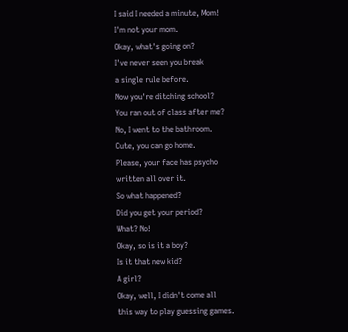I said I needed a minute, Mom!
I'm not your mom.
Okay, what's going on?
I've never seen you break
a single rule before.
Now you're ditching school?
You ran out of class after me?
No, I went to the bathroom.
Cute, you can go home.
Please, your face has psycho
written all over it.
So what happened?
Did you get your period?
What? No!
Okay, so is it a boy?
Is it that new kid?
A girl?
Okay, well, I didn't come all
this way to play guessing games.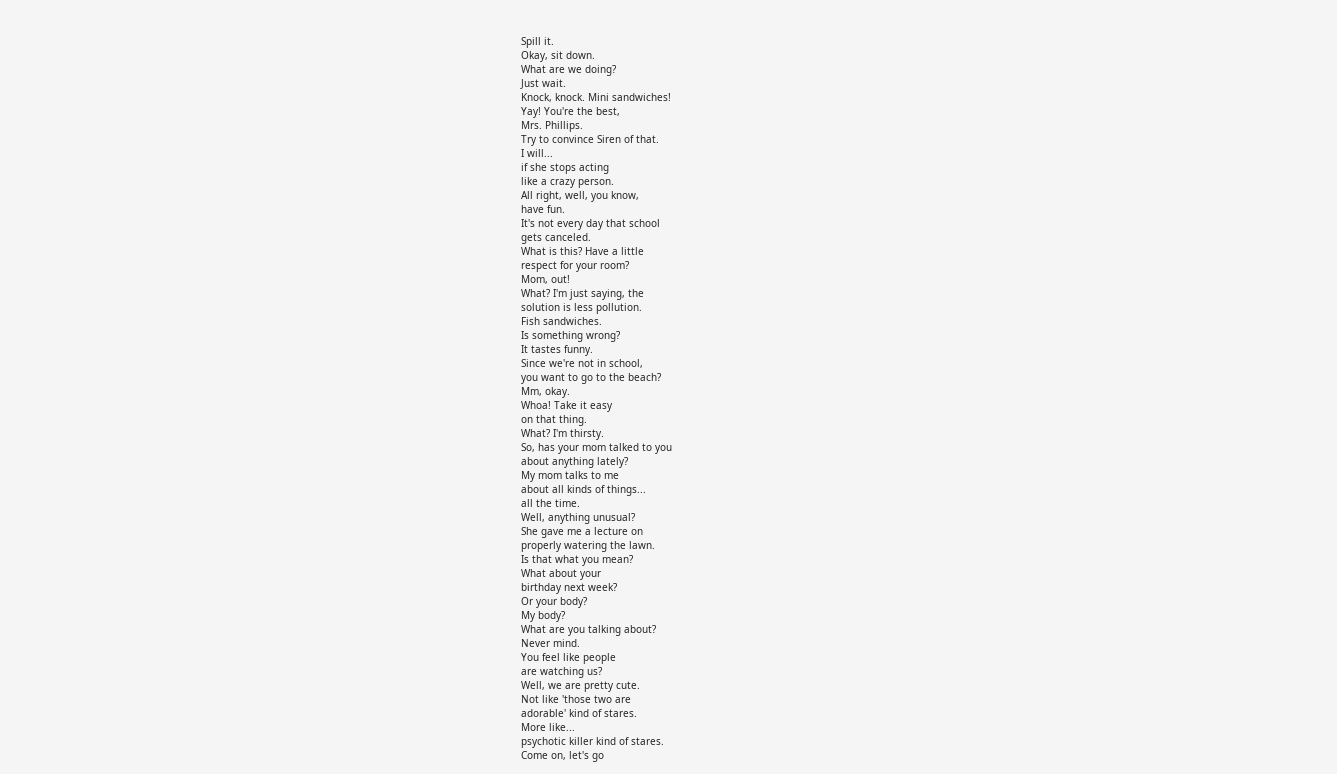Spill it.
Okay, sit down.
What are we doing?
Just wait.
Knock, knock. Mini sandwiches!
Yay! You're the best,
Mrs. Phillips.
Try to convince Siren of that.
I will...
if she stops acting
like a crazy person.
All right, well, you know,
have fun.
It's not every day that school
gets canceled.
What is this? Have a little
respect for your room?
Mom, out!
What? I'm just saying, the
solution is less pollution.
Fish sandwiches.
Is something wrong?
It tastes funny.
Since we're not in school,
you want to go to the beach?
Mm, okay.
Whoa! Take it easy
on that thing.
What? I'm thirsty.
So, has your mom talked to you
about anything lately?
My mom talks to me
about all kinds of things...
all the time.
Well, anything unusual?
She gave me a lecture on
properly watering the lawn.
Is that what you mean?
What about your
birthday next week?
Or your body?
My body?
What are you talking about?
Never mind.
You feel like people
are watching us?
Well, we are pretty cute.
Not like 'those two are
adorable' kind of stares.
More like...
psychotic killer kind of stares.
Come on, let's go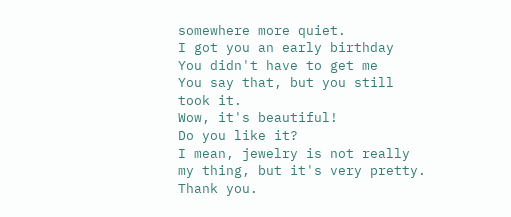somewhere more quiet.
I got you an early birthday
You didn't have to get me
You say that, but you still
took it.
Wow, it's beautiful!
Do you like it?
I mean, jewelry is not really
my thing, but it's very pretty.
Thank you.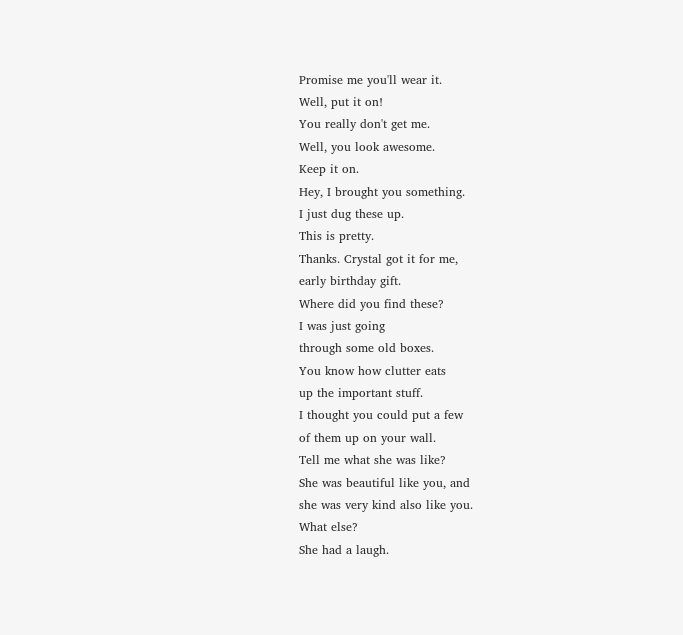Promise me you'll wear it.
Well, put it on!
You really don't get me.
Well, you look awesome.
Keep it on.
Hey, I brought you something.
I just dug these up.
This is pretty.
Thanks. Crystal got it for me,
early birthday gift.
Where did you find these?
I was just going
through some old boxes.
You know how clutter eats
up the important stuff.
I thought you could put a few
of them up on your wall.
Tell me what she was like?
She was beautiful like you, and
she was very kind also like you.
What else?
She had a laugh.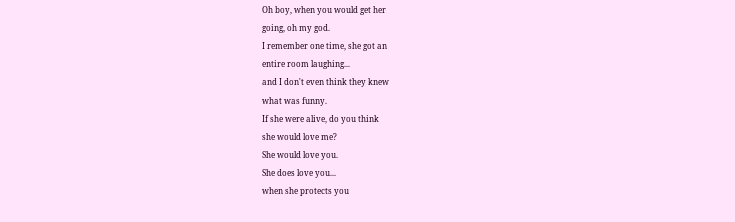Oh boy, when you would get her
going, oh my god.
I remember one time, she got an
entire room laughing...
and I don't even think they knew
what was funny.
If she were alive, do you think
she would love me?
She would love you.
She does love you...
when she protects you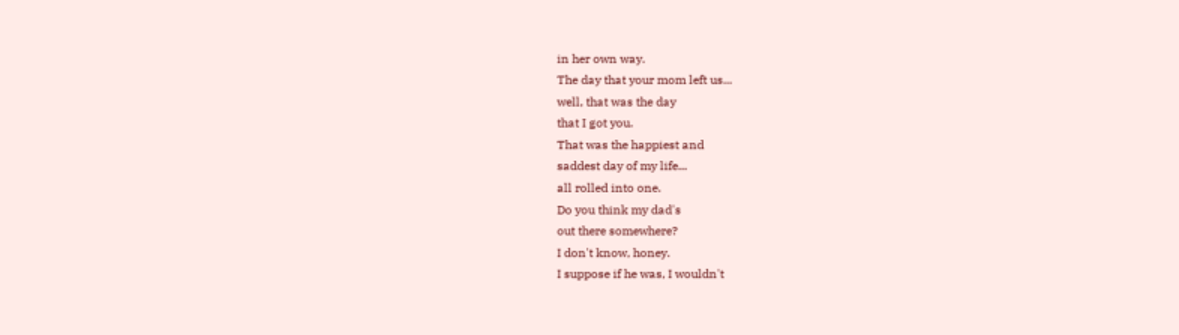in her own way.
The day that your mom left us...
well, that was the day
that I got you.
That was the happiest and
saddest day of my life...
all rolled into one.
Do you think my dad's
out there somewhere?
I don't know, honey.
I suppose if he was, I wouldn't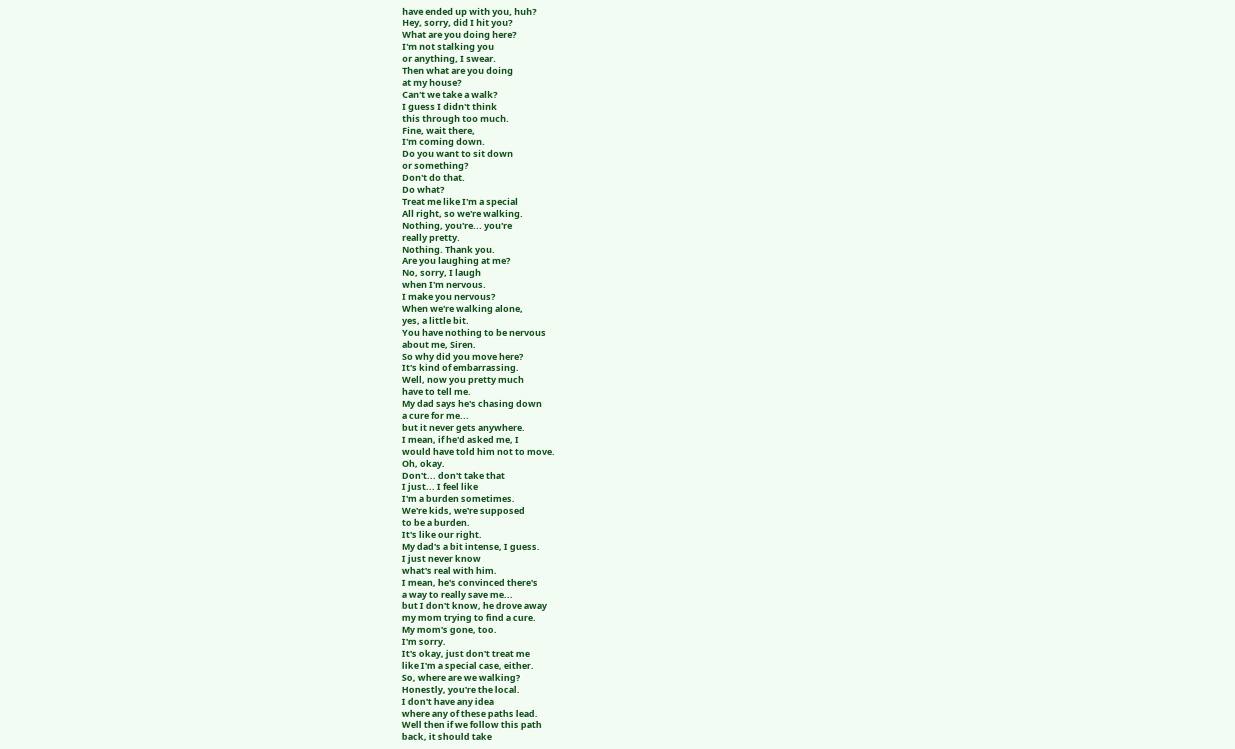have ended up with you, huh?
Hey, sorry, did I hit you?
What are you doing here?
I'm not stalking you
or anything, I swear.
Then what are you doing
at my house?
Can't we take a walk?
I guess I didn't think
this through too much.
Fine, wait there,
I'm coming down.
Do you want to sit down
or something?
Don't do that.
Do what?
Treat me like I'm a special
All right, so we're walking.
Nothing, you're... you're
really pretty.
Nothing. Thank you.
Are you laughing at me?
No, sorry, I laugh
when I'm nervous.
I make you nervous?
When we're walking alone,
yes, a little bit.
You have nothing to be nervous
about me, Siren.
So why did you move here?
It's kind of embarrassing.
Well, now you pretty much
have to tell me.
My dad says he's chasing down
a cure for me...
but it never gets anywhere.
I mean, if he'd asked me, I
would have told him not to move.
Oh, okay.
Don't... don't take that
I just... I feel like
I'm a burden sometimes.
We're kids, we're supposed
to be a burden.
It's like our right.
My dad's a bit intense, I guess.
I just never know
what's real with him.
I mean, he's convinced there's
a way to really save me...
but I don't know, he drove away
my mom trying to find a cure.
My mom's gone, too.
I'm sorry.
It's okay, just don't treat me
like I'm a special case, either.
So, where are we walking?
Honestly, you're the local.
I don't have any idea
where any of these paths lead.
Well then if we follow this path
back, it should take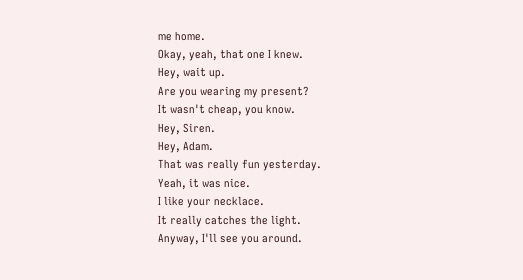me home.
Okay, yeah, that one I knew.
Hey, wait up.
Are you wearing my present?
It wasn't cheap, you know.
Hey, Siren.
Hey, Adam.
That was really fun yesterday.
Yeah, it was nice.
I like your necklace.
It really catches the light.
Anyway, I'll see you around.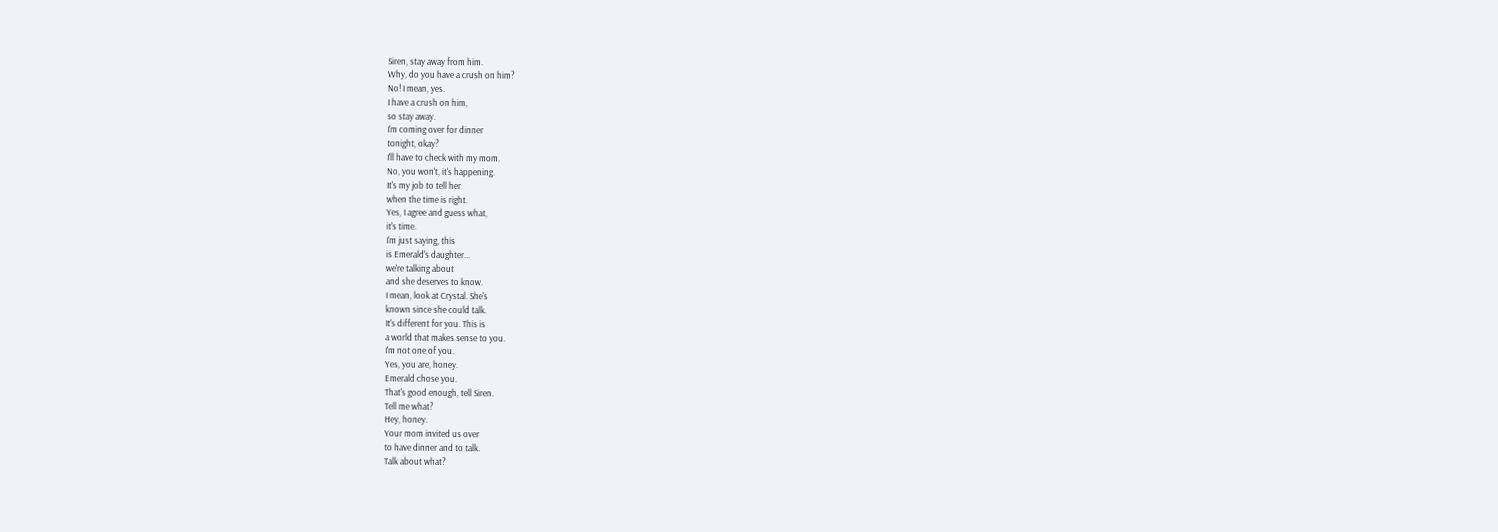Siren, stay away from him.
Why, do you have a crush on him?
No! I mean, yes.
I have a crush on him,
so stay away.
I'm coming over for dinner
tonight, okay?
I'll have to check with my mom.
No, you won't, it's happening.
It's my job to tell her
when the time is right.
Yes, I agree and guess what,
it's time.
I'm just saying, this
is Emerald's daughter...
we're talking about
and she deserves to know.
I mean, look at Crystal. She's
known since she could talk.
It's different for you. This is
a world that makes sense to you.
I'm not one of you.
Yes, you are, honey.
Emerald chose you.
That's good enough, tell Siren.
Tell me what?
Hey, honey.
Your mom invited us over
to have dinner and to talk.
Talk about what?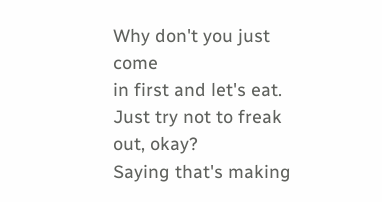Why don't you just come
in first and let's eat.
Just try not to freak out, okay?
Saying that's making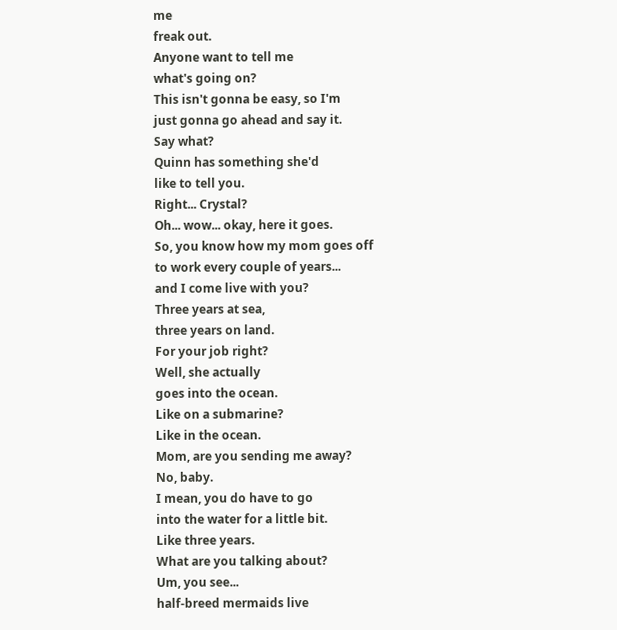me
freak out.
Anyone want to tell me
what's going on?
This isn't gonna be easy, so I'm
just gonna go ahead and say it.
Say what?
Quinn has something she'd
like to tell you.
Right... Crystal?
Oh... wow... okay, here it goes.
So, you know how my mom goes off
to work every couple of years...
and I come live with you?
Three years at sea,
three years on land.
For your job right?
Well, she actually
goes into the ocean.
Like on a submarine?
Like in the ocean.
Mom, are you sending me away?
No, baby.
I mean, you do have to go
into the water for a little bit.
Like three years.
What are you talking about?
Um, you see...
half-breed mermaids live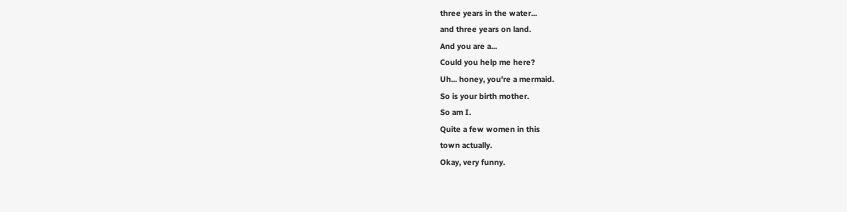three years in the water...
and three years on land.
And you are a...
Could you help me here?
Uh... honey, you're a mermaid.
So is your birth mother.
So am I.
Quite a few women in this
town actually.
Okay, very funny.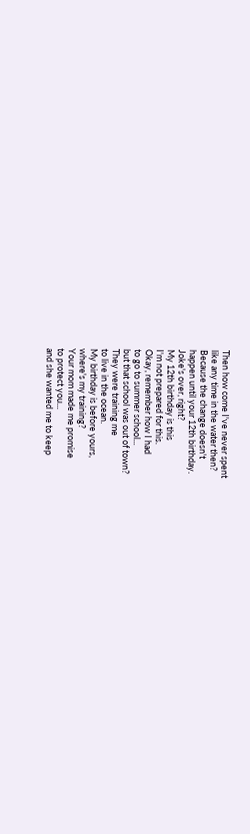Then how come I've never spent
like any time in the water then?
Because the change doesn't
happen until your 12th birthday.
Joke's over, right?
My 12th birthday is this
I'm not prepared for this.
Okay, remember how I had
to go to summer school...
but that school was out of town?
They were training me
to live in the ocean.
My birthday is before yours,
where's my training?
Your mom made me promise
to protect you...
and she wanted me to keep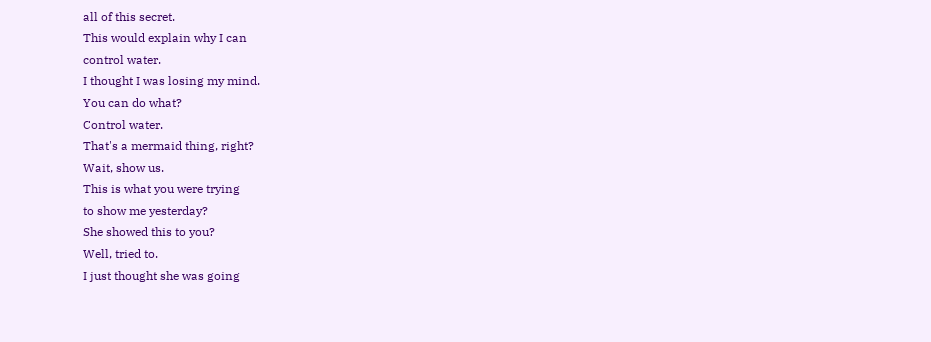all of this secret.
This would explain why I can
control water.
I thought I was losing my mind.
You can do what?
Control water.
That's a mermaid thing, right?
Wait, show us.
This is what you were trying
to show me yesterday?
She showed this to you?
Well, tried to.
I just thought she was going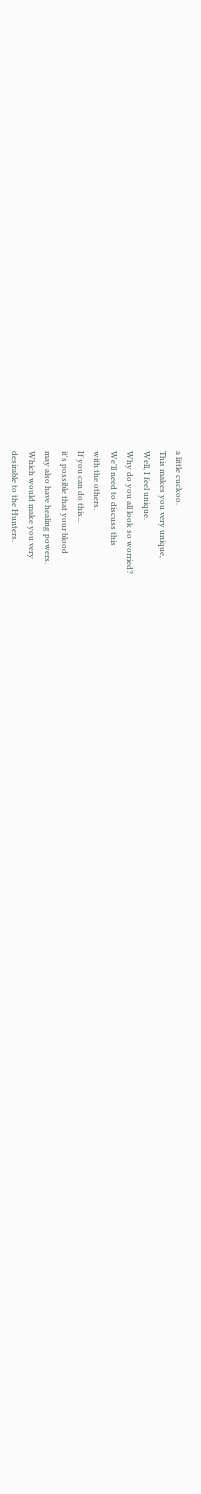a little cuckoo.
This makes you very unique,
Well, I feel unique.
Why do you all look so worried?
We'll need to discuss this
with the others.
If you can do this...
it's possible that your blood
may also have healing powers.
Which would make you very
desirable to the Hunters.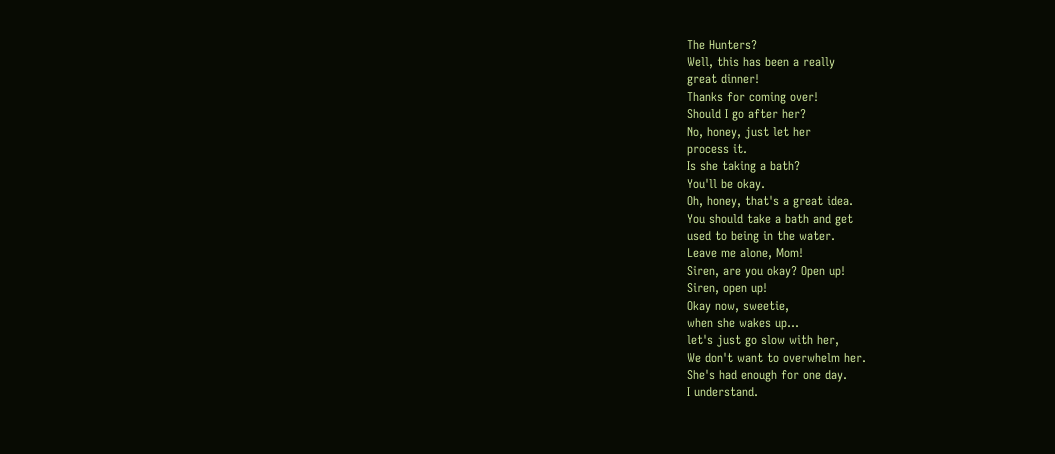The Hunters?
Well, this has been a really
great dinner!
Thanks for coming over!
Should I go after her?
No, honey, just let her
process it.
Is she taking a bath?
You'll be okay.
Oh, honey, that's a great idea.
You should take a bath and get
used to being in the water.
Leave me alone, Mom!
Siren, are you okay? Open up!
Siren, open up!
Okay now, sweetie,
when she wakes up...
let's just go slow with her,
We don't want to overwhelm her.
She's had enough for one day.
I understand.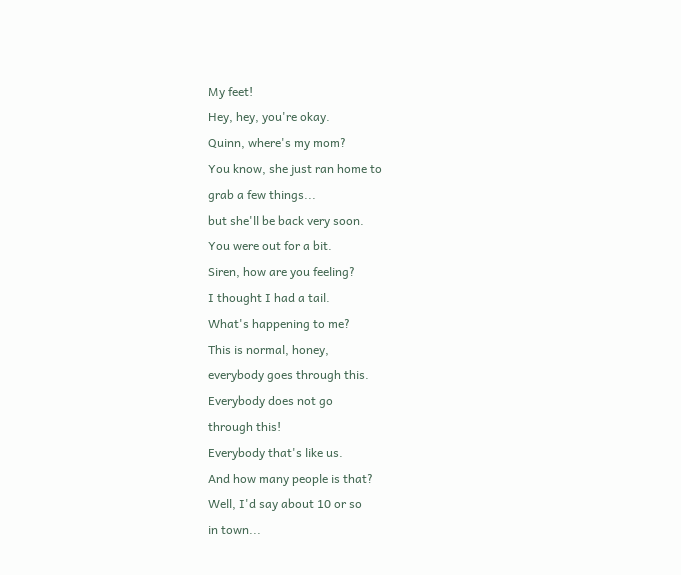My feet!
Hey, hey, you're okay.
Quinn, where's my mom?
You know, she just ran home to
grab a few things...
but she'll be back very soon.
You were out for a bit.
Siren, how are you feeling?
I thought I had a tail.
What's happening to me?
This is normal, honey,
everybody goes through this.
Everybody does not go
through this!
Everybody that's like us.
And how many people is that?
Well, I'd say about 10 or so
in town...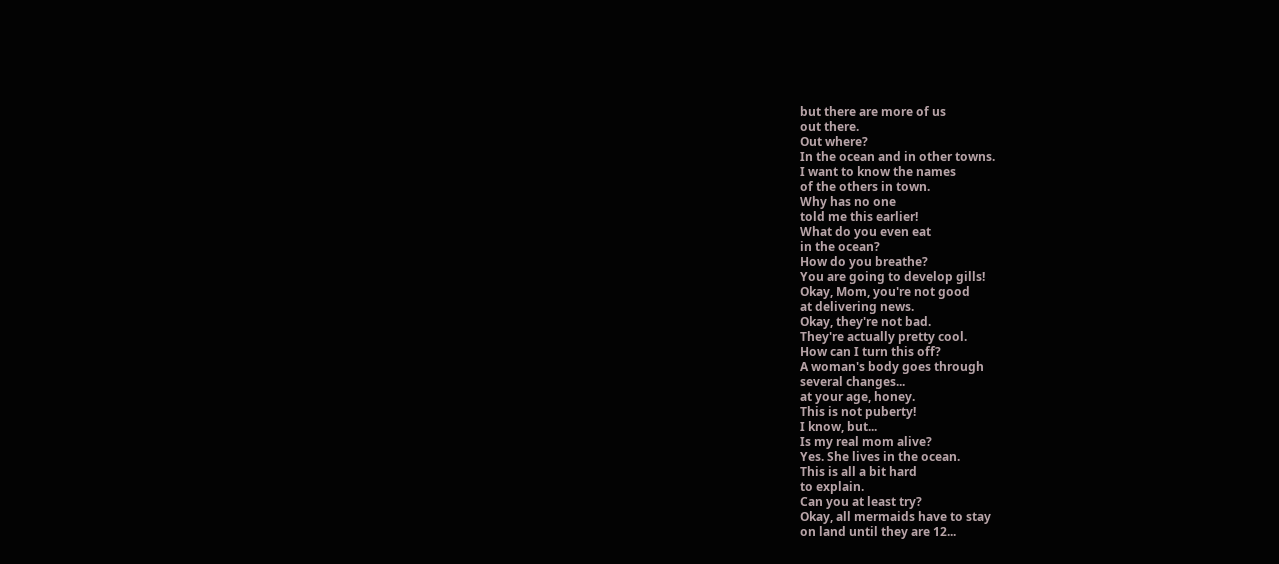but there are more of us
out there.
Out where?
In the ocean and in other towns.
I want to know the names
of the others in town.
Why has no one
told me this earlier!
What do you even eat
in the ocean?
How do you breathe?
You are going to develop gills!
Okay, Mom, you're not good
at delivering news.
Okay, they're not bad.
They're actually pretty cool.
How can I turn this off?
A woman's body goes through
several changes...
at your age, honey.
This is not puberty!
I know, but...
Is my real mom alive?
Yes. She lives in the ocean.
This is all a bit hard
to explain.
Can you at least try?
Okay, all mermaids have to stay
on land until they are 12...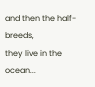and then the half-breeds,
they live in the ocean...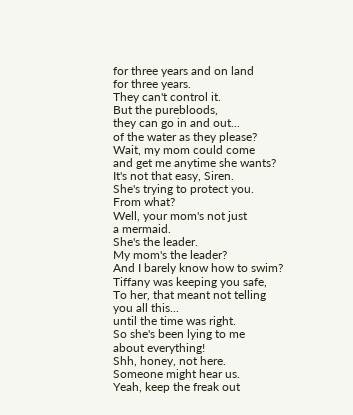for three years and on land
for three years.
They can't control it.
But the purebloods,
they can go in and out...
of the water as they please?
Wait, my mom could come
and get me anytime she wants?
It's not that easy, Siren.
She's trying to protect you.
From what?
Well, your mom's not just
a mermaid.
She's the leader.
My mom's the leader?
And I barely know how to swim?
Tiffany was keeping you safe,
To her, that meant not telling
you all this...
until the time was right.
So she's been lying to me
about everything!
Shh, honey, not here.
Someone might hear us.
Yeah, keep the freak out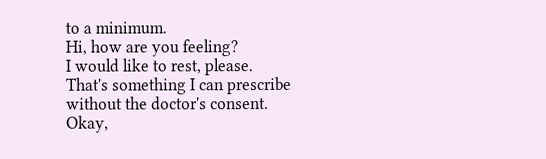to a minimum.
Hi, how are you feeling?
I would like to rest, please.
That's something I can prescribe
without the doctor's consent.
Okay,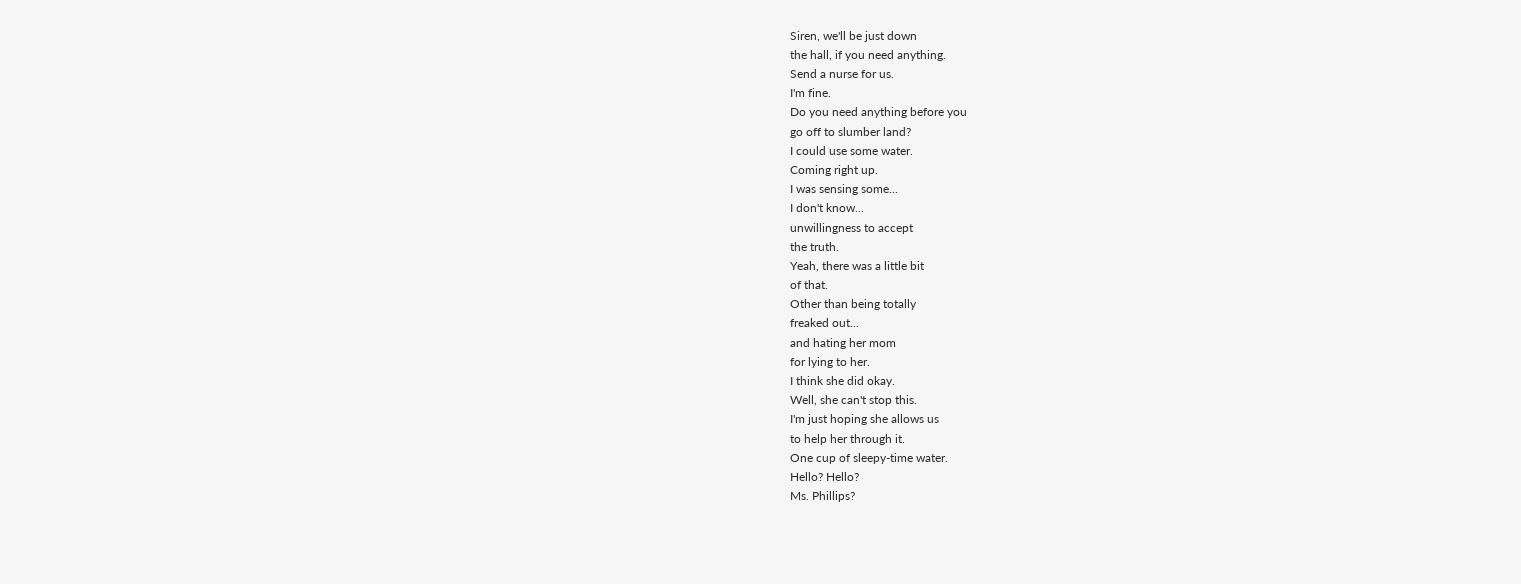Siren, we'll be just down
the hall, if you need anything.
Send a nurse for us.
I'm fine.
Do you need anything before you
go off to slumber land?
I could use some water.
Coming right up.
I was sensing some...
I don't know...
unwillingness to accept
the truth.
Yeah, there was a little bit
of that.
Other than being totally
freaked out...
and hating her mom
for lying to her.
I think she did okay.
Well, she can't stop this.
I'm just hoping she allows us
to help her through it.
One cup of sleepy-time water.
Hello? Hello?
Ms. Phillips?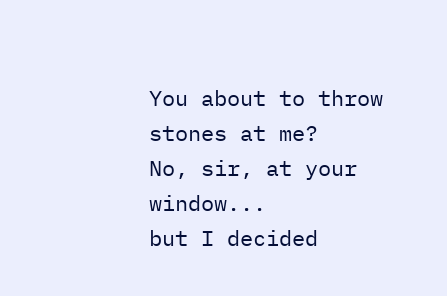You about to throw stones at me?
No, sir, at your window...
but I decided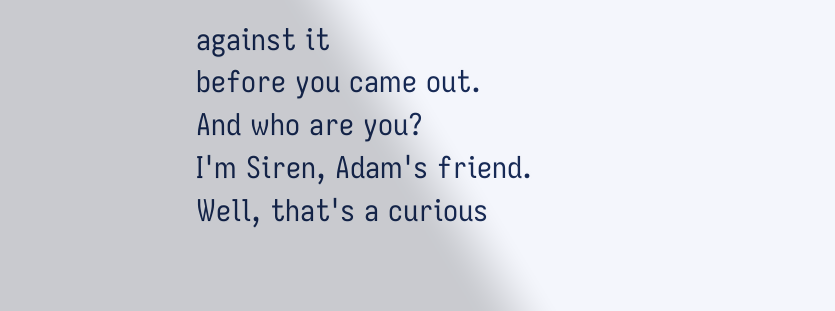against it
before you came out.
And who are you?
I'm Siren, Adam's friend.
Well, that's a curious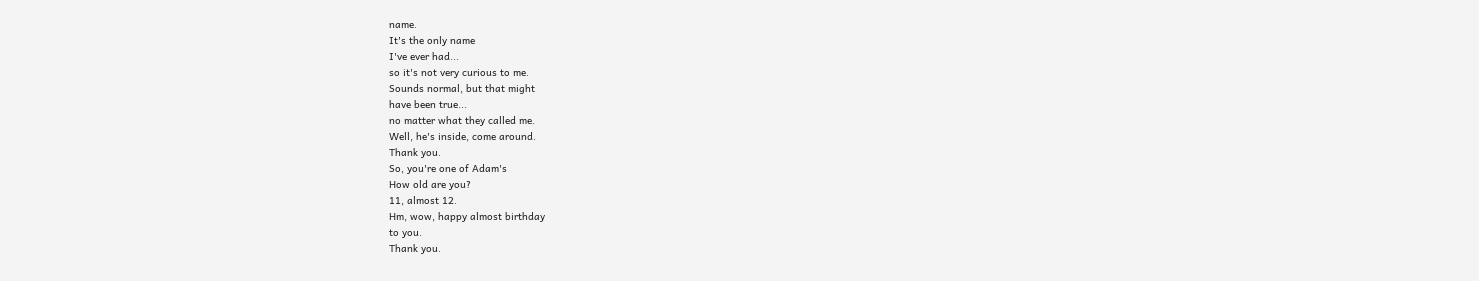name.
It's the only name
I've ever had...
so it's not very curious to me.
Sounds normal, but that might
have been true...
no matter what they called me.
Well, he's inside, come around.
Thank you.
So, you're one of Adam's
How old are you?
11, almost 12.
Hm, wow, happy almost birthday
to you.
Thank you.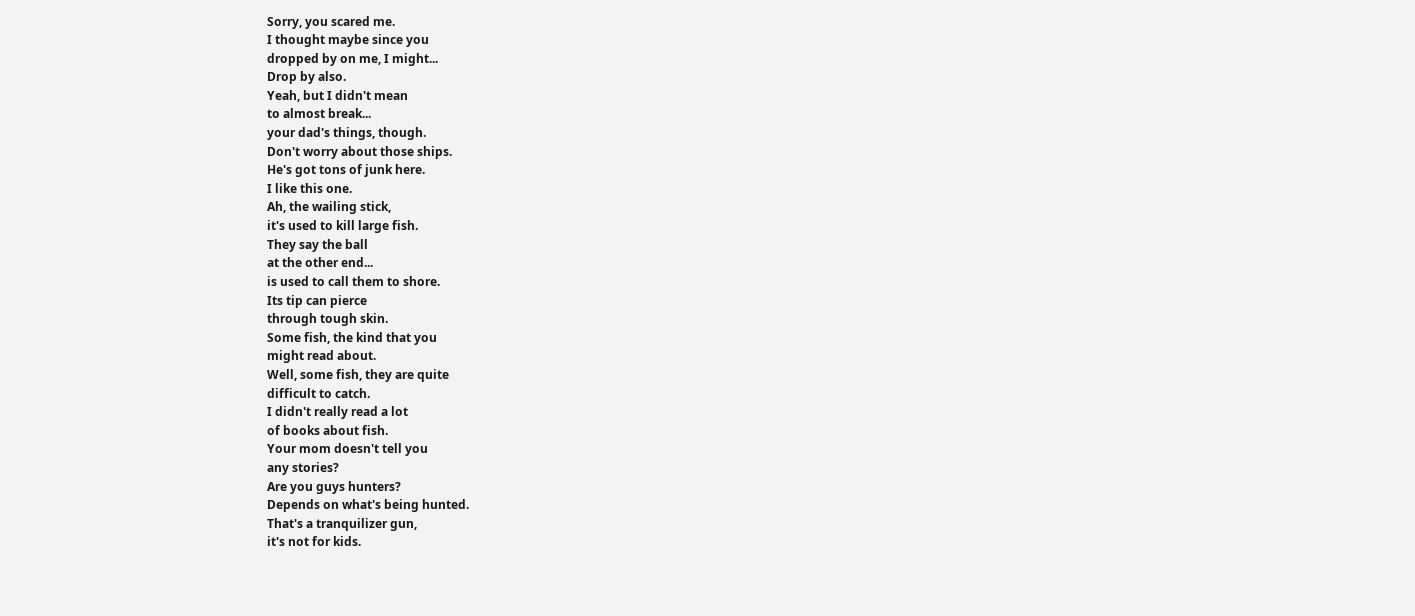Sorry, you scared me.
I thought maybe since you
dropped by on me, I might...
Drop by also.
Yeah, but I didn't mean
to almost break...
your dad's things, though.
Don't worry about those ships.
He's got tons of junk here.
I like this one.
Ah, the wailing stick,
it's used to kill large fish.
They say the ball
at the other end...
is used to call them to shore.
Its tip can pierce
through tough skin.
Some fish, the kind that you
might read about.
Well, some fish, they are quite
difficult to catch.
I didn't really read a lot
of books about fish.
Your mom doesn't tell you
any stories?
Are you guys hunters?
Depends on what's being hunted.
That's a tranquilizer gun,
it's not for kids.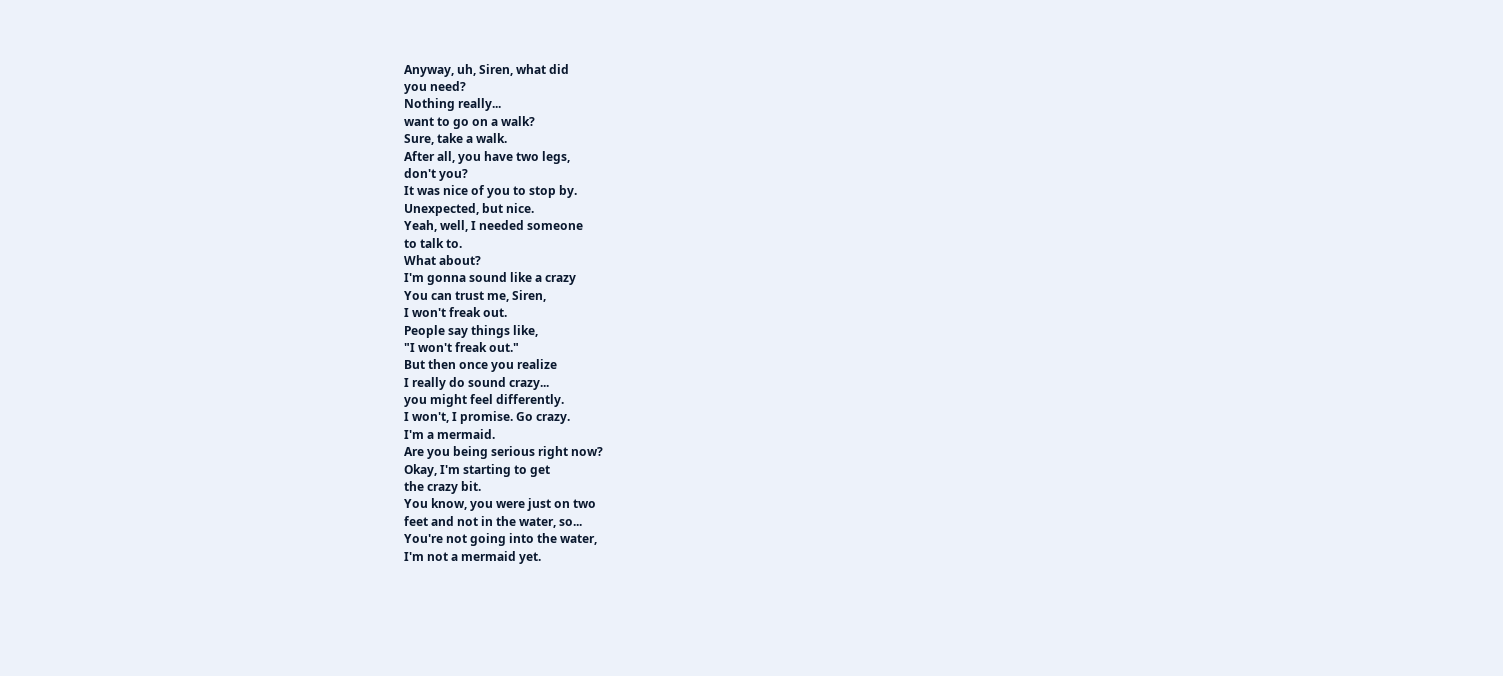Anyway, uh, Siren, what did
you need?
Nothing really...
want to go on a walk?
Sure, take a walk.
After all, you have two legs,
don't you?
It was nice of you to stop by.
Unexpected, but nice.
Yeah, well, I needed someone
to talk to.
What about?
I'm gonna sound like a crazy
You can trust me, Siren,
I won't freak out.
People say things like,
"I won't freak out."
But then once you realize
I really do sound crazy...
you might feel differently.
I won't, I promise. Go crazy.
I'm a mermaid.
Are you being serious right now?
Okay, I'm starting to get
the crazy bit.
You know, you were just on two
feet and not in the water, so...
You're not going into the water,
I'm not a mermaid yet.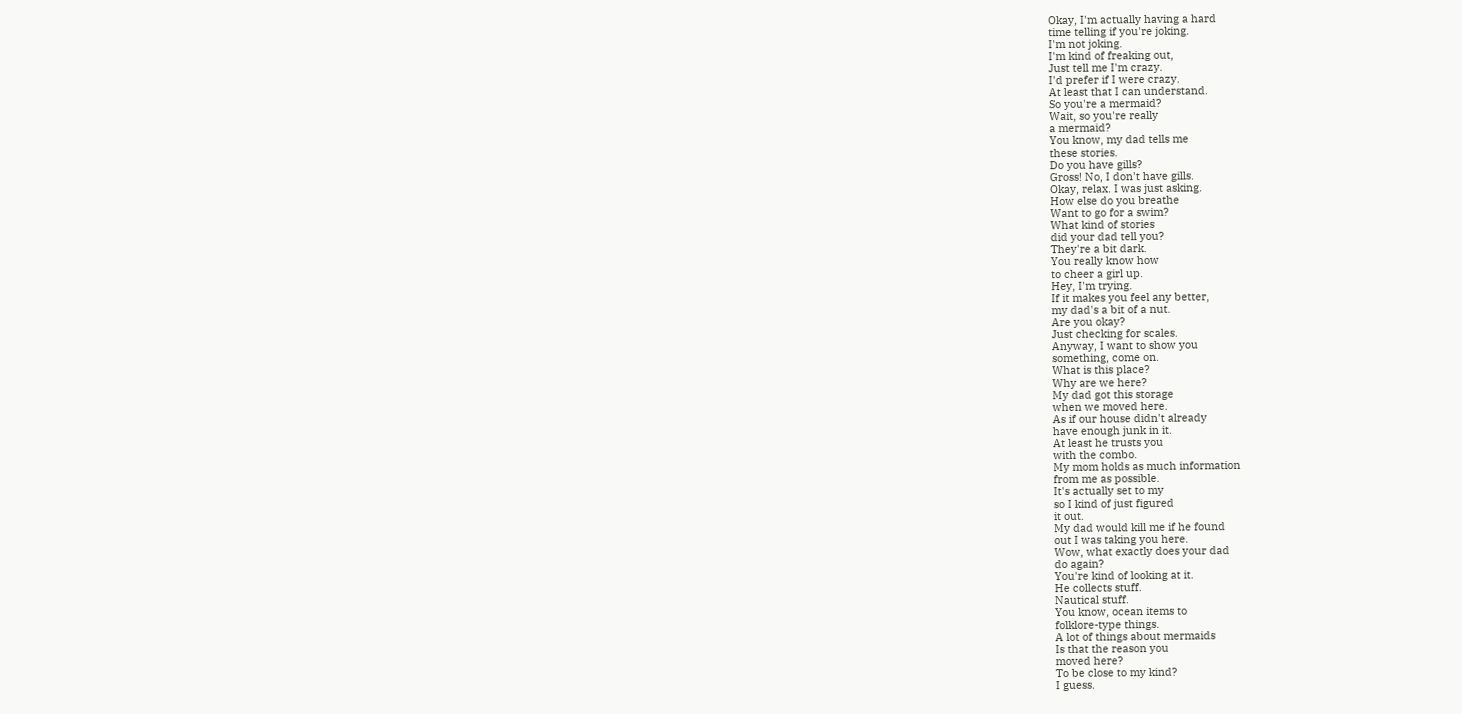Okay, I'm actually having a hard
time telling if you're joking.
I'm not joking.
I'm kind of freaking out,
Just tell me I'm crazy.
I'd prefer if I were crazy.
At least that I can understand.
So you're a mermaid?
Wait, so you're really
a mermaid?
You know, my dad tells me
these stories.
Do you have gills?
Gross! No, I don't have gills.
Okay, relax. I was just asking.
How else do you breathe
Want to go for a swim?
What kind of stories
did your dad tell you?
They're a bit dark.
You really know how
to cheer a girl up.
Hey, I'm trying.
If it makes you feel any better,
my dad's a bit of a nut.
Are you okay?
Just checking for scales.
Anyway, I want to show you
something, come on.
What is this place?
Why are we here?
My dad got this storage
when we moved here.
As if our house didn't already
have enough junk in it.
At least he trusts you
with the combo.
My mom holds as much information
from me as possible.
It's actually set to my
so I kind of just figured
it out.
My dad would kill me if he found
out I was taking you here.
Wow, what exactly does your dad
do again?
You're kind of looking at it.
He collects stuff.
Nautical stuff.
You know, ocean items to
folklore-type things.
A lot of things about mermaids
Is that the reason you
moved here?
To be close to my kind?
I guess.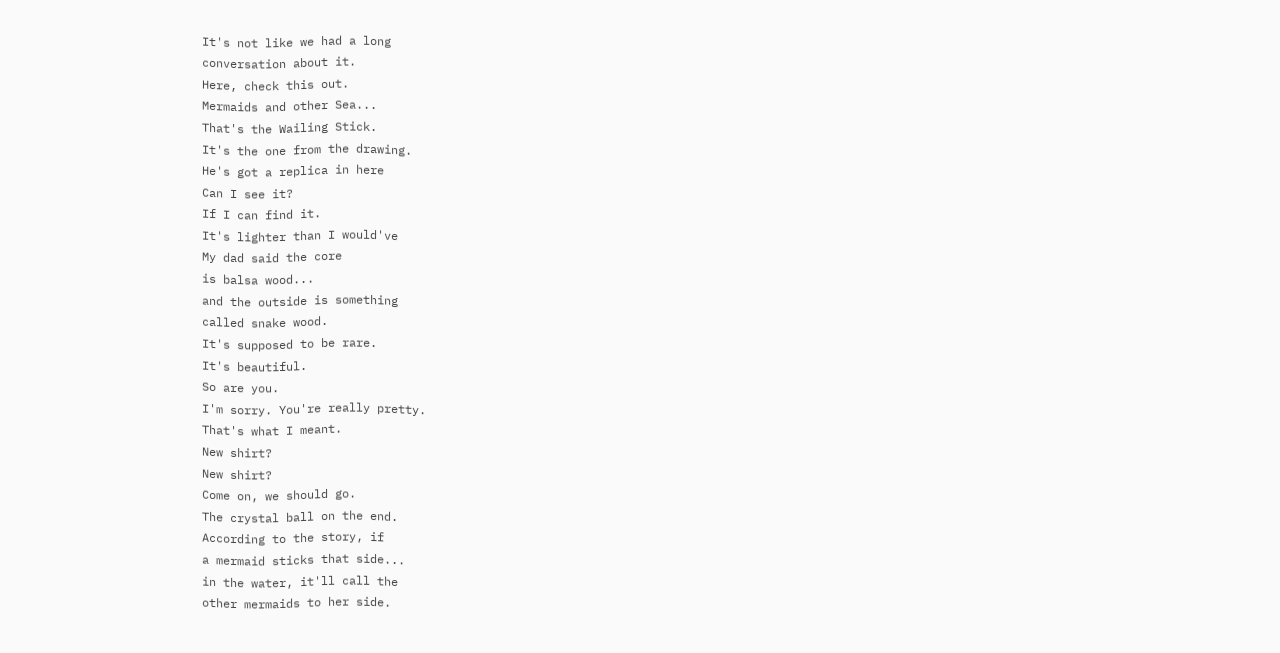It's not like we had a long
conversation about it.
Here, check this out.
Mermaids and other Sea...
That's the Wailing Stick.
It's the one from the drawing.
He's got a replica in here
Can I see it?
If I can find it.
It's lighter than I would've
My dad said the core
is balsa wood...
and the outside is something
called snake wood.
It's supposed to be rare.
It's beautiful.
So are you.
I'm sorry. You're really pretty.
That's what I meant.
New shirt?
New shirt?
Come on, we should go.
The crystal ball on the end.
According to the story, if
a mermaid sticks that side...
in the water, it'll call the
other mermaids to her side.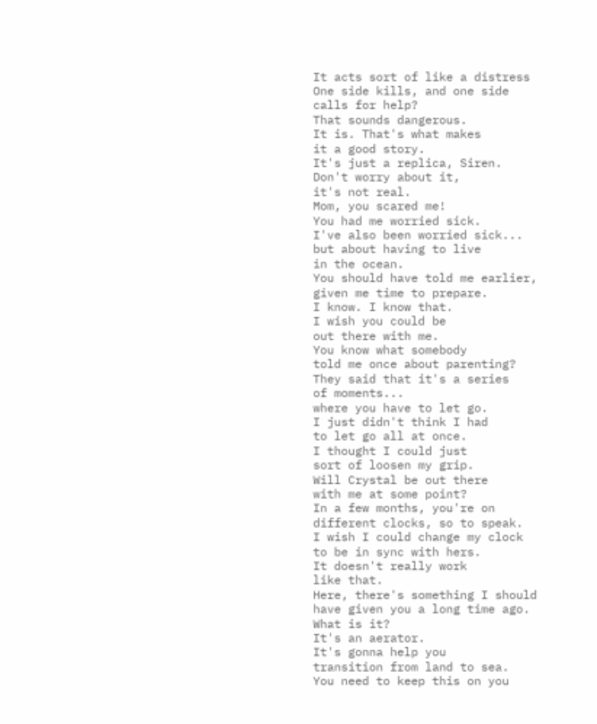It acts sort of like a distress
One side kills, and one side
calls for help?
That sounds dangerous.
It is. That's what makes
it a good story.
It's just a replica, Siren.
Don't worry about it,
it's not real.
Mom, you scared me!
You had me worried sick.
I've also been worried sick...
but about having to live
in the ocean.
You should have told me earlier,
given me time to prepare.
I know. I know that.
I wish you could be
out there with me.
You know what somebody
told me once about parenting?
They said that it's a series
of moments...
where you have to let go.
I just didn't think I had
to let go all at once.
I thought I could just
sort of loosen my grip.
Will Crystal be out there
with me at some point?
In a few months, you're on
different clocks, so to speak.
I wish I could change my clock
to be in sync with hers.
It doesn't really work
like that.
Here, there's something I should
have given you a long time ago.
What is it?
It's an aerator.
It's gonna help you
transition from land to sea.
You need to keep this on you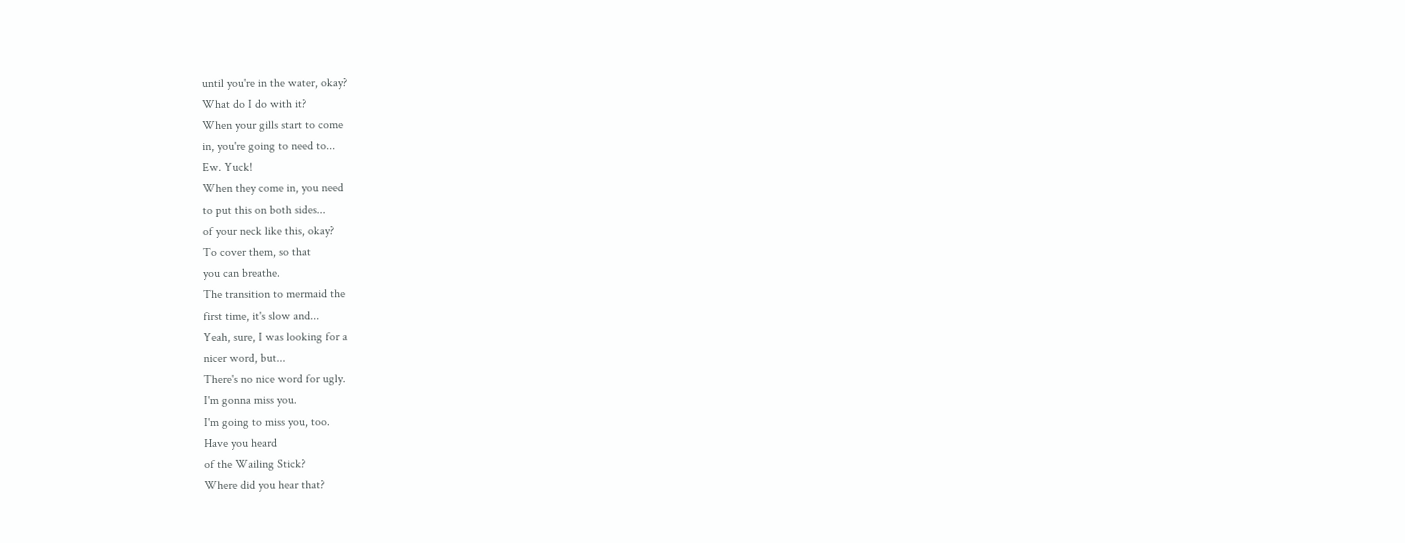until you're in the water, okay?
What do I do with it?
When your gills start to come
in, you're going to need to...
Ew. Yuck!
When they come in, you need
to put this on both sides...
of your neck like this, okay?
To cover them, so that
you can breathe.
The transition to mermaid the
first time, it's slow and...
Yeah, sure, I was looking for a
nicer word, but...
There's no nice word for ugly.
I'm gonna miss you.
I'm going to miss you, too.
Have you heard
of the Wailing Stick?
Where did you hear that?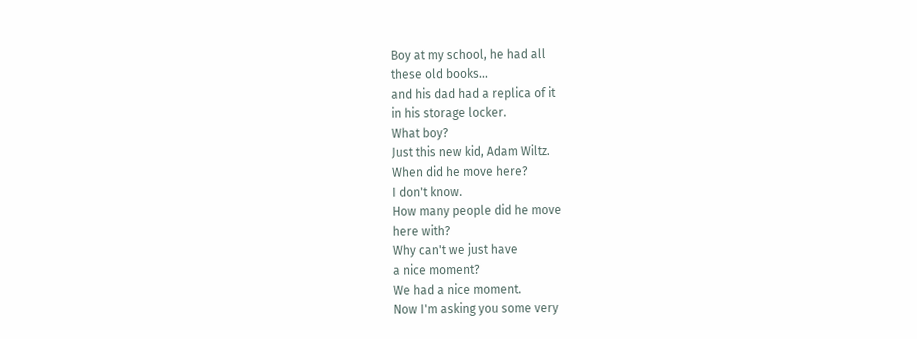Boy at my school, he had all
these old books...
and his dad had a replica of it
in his storage locker.
What boy?
Just this new kid, Adam Wiltz.
When did he move here?
I don't know.
How many people did he move
here with?
Why can't we just have
a nice moment?
We had a nice moment.
Now I'm asking you some very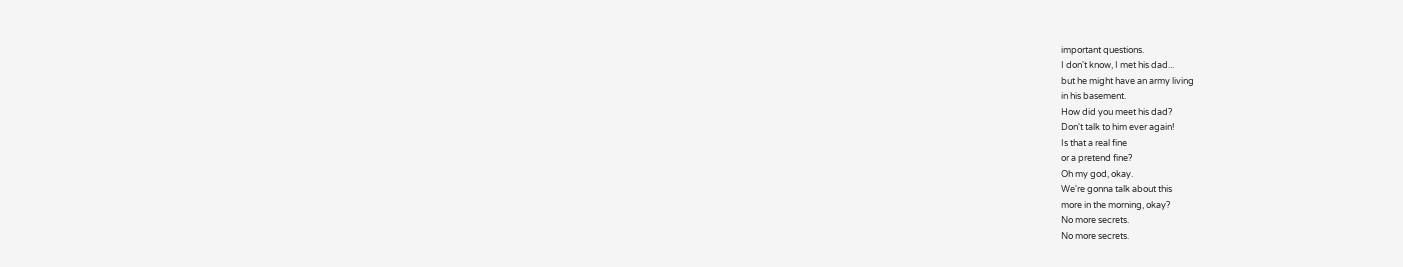important questions.
I don't know, I met his dad...
but he might have an army living
in his basement.
How did you meet his dad?
Don't talk to him ever again!
Is that a real fine
or a pretend fine?
Oh my god, okay.
We're gonna talk about this
more in the morning, okay?
No more secrets.
No more secrets.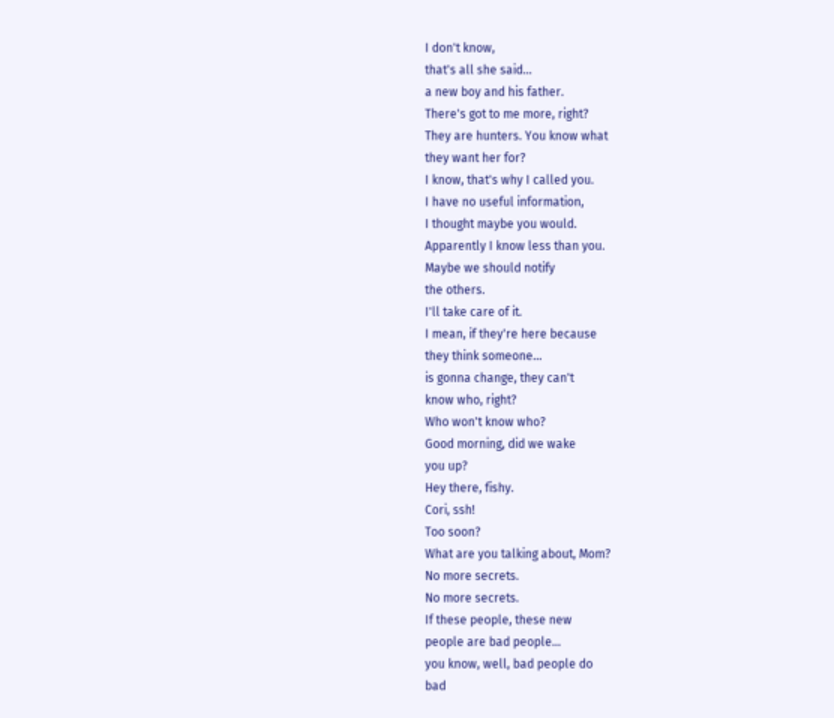I don't know,
that's all she said...
a new boy and his father.
There's got to me more, right?
They are hunters. You know what
they want her for?
I know, that's why I called you.
I have no useful information,
I thought maybe you would.
Apparently I know less than you.
Maybe we should notify
the others.
I'll take care of it.
I mean, if they're here because
they think someone...
is gonna change, they can't
know who, right?
Who won't know who?
Good morning, did we wake
you up?
Hey there, fishy.
Cori, ssh!
Too soon?
What are you talking about, Mom?
No more secrets.
No more secrets.
If these people, these new
people are bad people...
you know, well, bad people do
bad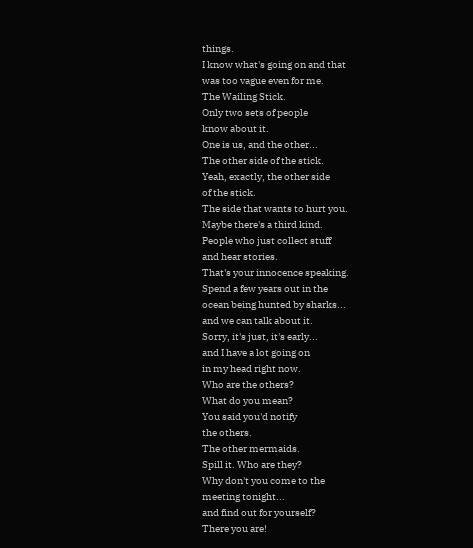things.
I know what's going on and that
was too vague even for me.
The Wailing Stick.
Only two sets of people
know about it.
One is us, and the other...
The other side of the stick.
Yeah, exactly, the other side
of the stick.
The side that wants to hurt you.
Maybe there's a third kind.
People who just collect stuff
and hear stories.
That's your innocence speaking.
Spend a few years out in the
ocean being hunted by sharks...
and we can talk about it.
Sorry, it's just, it's early...
and I have a lot going on
in my head right now.
Who are the others?
What do you mean?
You said you'd notify
the others.
The other mermaids.
Spill it. Who are they?
Why don't you come to the
meeting tonight...
and find out for yourself?
There you are!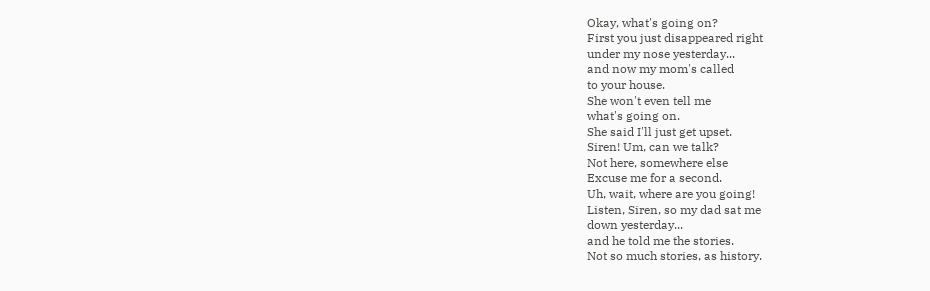Okay, what's going on?
First you just disappeared right
under my nose yesterday...
and now my mom's called
to your house.
She won't even tell me
what's going on.
She said I'll just get upset.
Siren! Um, can we talk?
Not here, somewhere else
Excuse me for a second.
Uh, wait, where are you going!
Listen, Siren, so my dad sat me
down yesterday...
and he told me the stories.
Not so much stories, as history.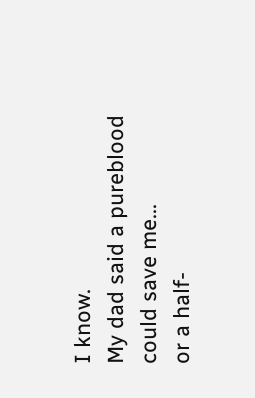I know.
My dad said a pureblood
could save me...
or a half-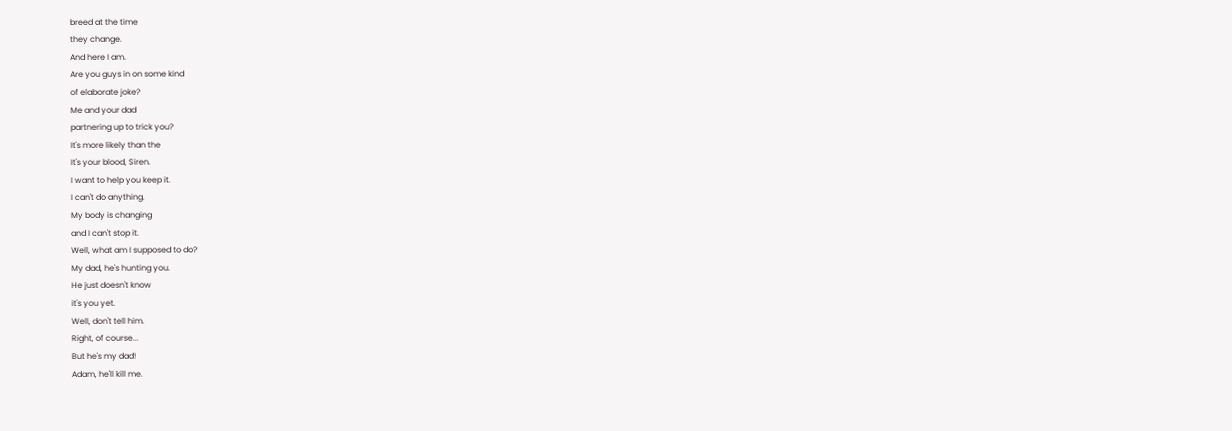breed at the time
they change.
And here I am.
Are you guys in on some kind
of elaborate joke?
Me and your dad
partnering up to trick you?
It's more likely than the
It's your blood, Siren.
I want to help you keep it.
I can't do anything.
My body is changing
and I can't stop it.
Well, what am I supposed to do?
My dad, he's hunting you.
He just doesn't know
it's you yet.
Well, don't tell him.
Right, of course...
But he's my dad!
Adam, he'll kill me.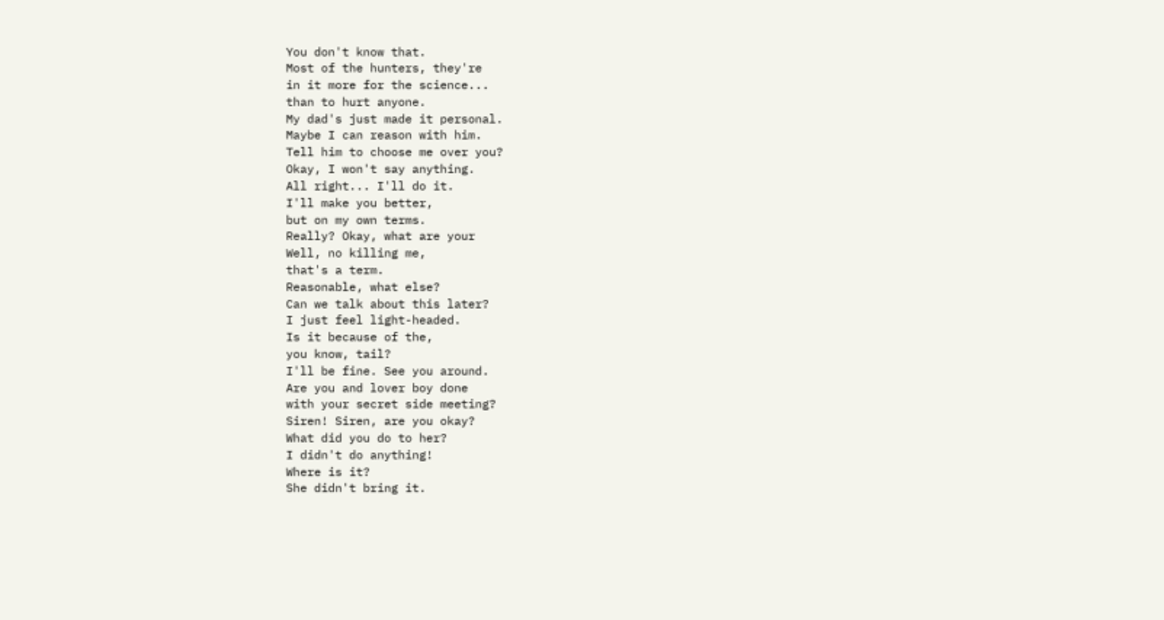You don't know that.
Most of the hunters, they're
in it more for the science...
than to hurt anyone.
My dad's just made it personal.
Maybe I can reason with him.
Tell him to choose me over you?
Okay, I won't say anything.
All right... I'll do it.
I'll make you better,
but on my own terms.
Really? Okay, what are your
Well, no killing me,
that's a term.
Reasonable, what else?
Can we talk about this later?
I just feel light-headed.
Is it because of the,
you know, tail?
I'll be fine. See you around.
Are you and lover boy done
with your secret side meeting?
Siren! Siren, are you okay?
What did you do to her?
I didn't do anything!
Where is it?
She didn't bring it.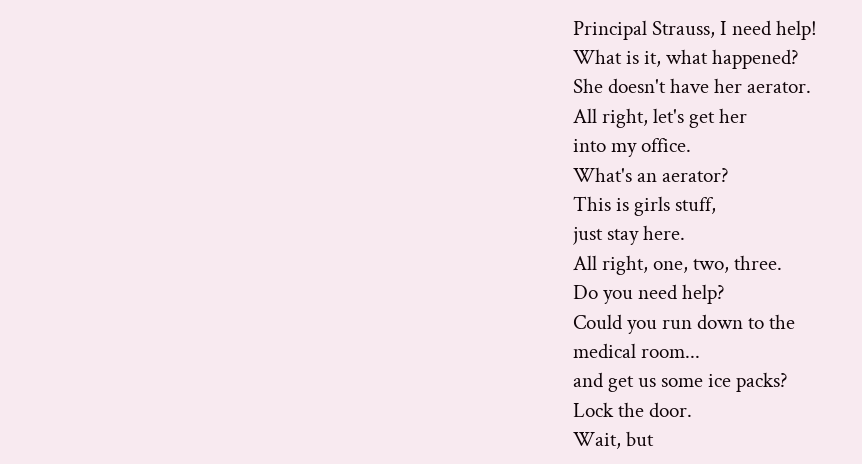Principal Strauss, I need help!
What is it, what happened?
She doesn't have her aerator.
All right, let's get her
into my office.
What's an aerator?
This is girls stuff,
just stay here.
All right, one, two, three.
Do you need help?
Could you run down to the
medical room...
and get us some ice packs?
Lock the door.
Wait, but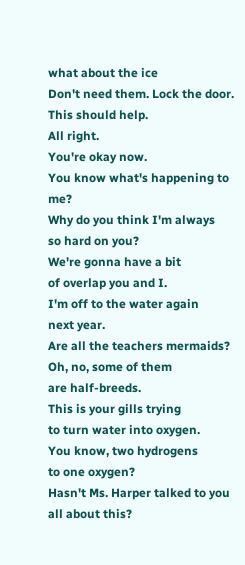what about the ice
Don't need them. Lock the door.
This should help.
All right.
You're okay now.
You know what's happening to me?
Why do you think I'm always
so hard on you?
We're gonna have a bit
of overlap you and I.
I'm off to the water again
next year.
Are all the teachers mermaids?
Oh, no, some of them
are half-breeds.
This is your gills trying
to turn water into oxygen.
You know, two hydrogens
to one oxygen?
Hasn't Ms. Harper talked to you
all about this?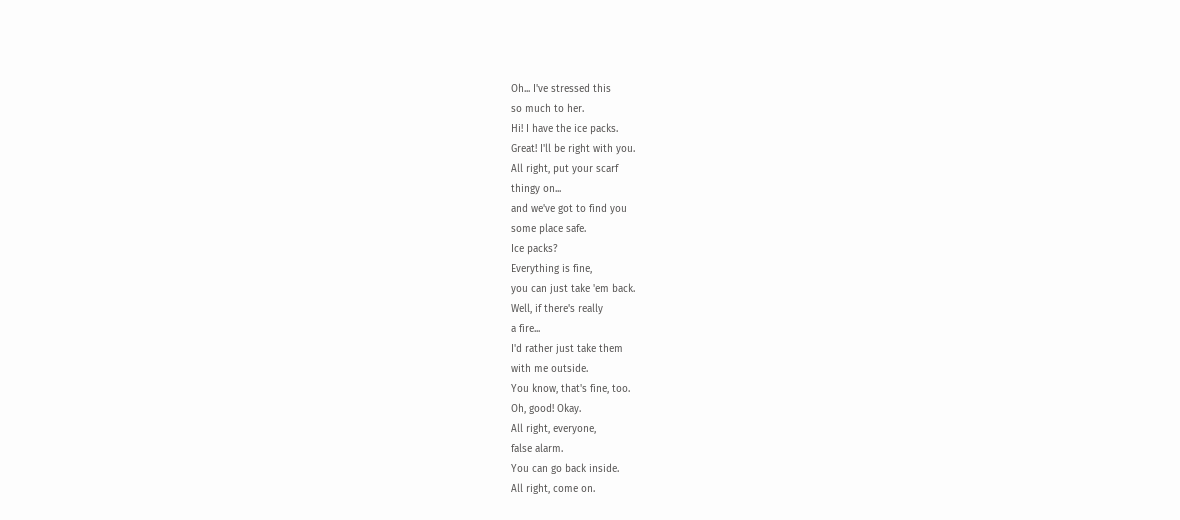Oh... I've stressed this
so much to her.
Hi! I have the ice packs.
Great! I'll be right with you.
All right, put your scarf
thingy on...
and we've got to find you
some place safe.
Ice packs?
Everything is fine,
you can just take 'em back.
Well, if there's really
a fire...
I'd rather just take them
with me outside.
You know, that's fine, too.
Oh, good! Okay.
All right, everyone,
false alarm.
You can go back inside.
All right, come on.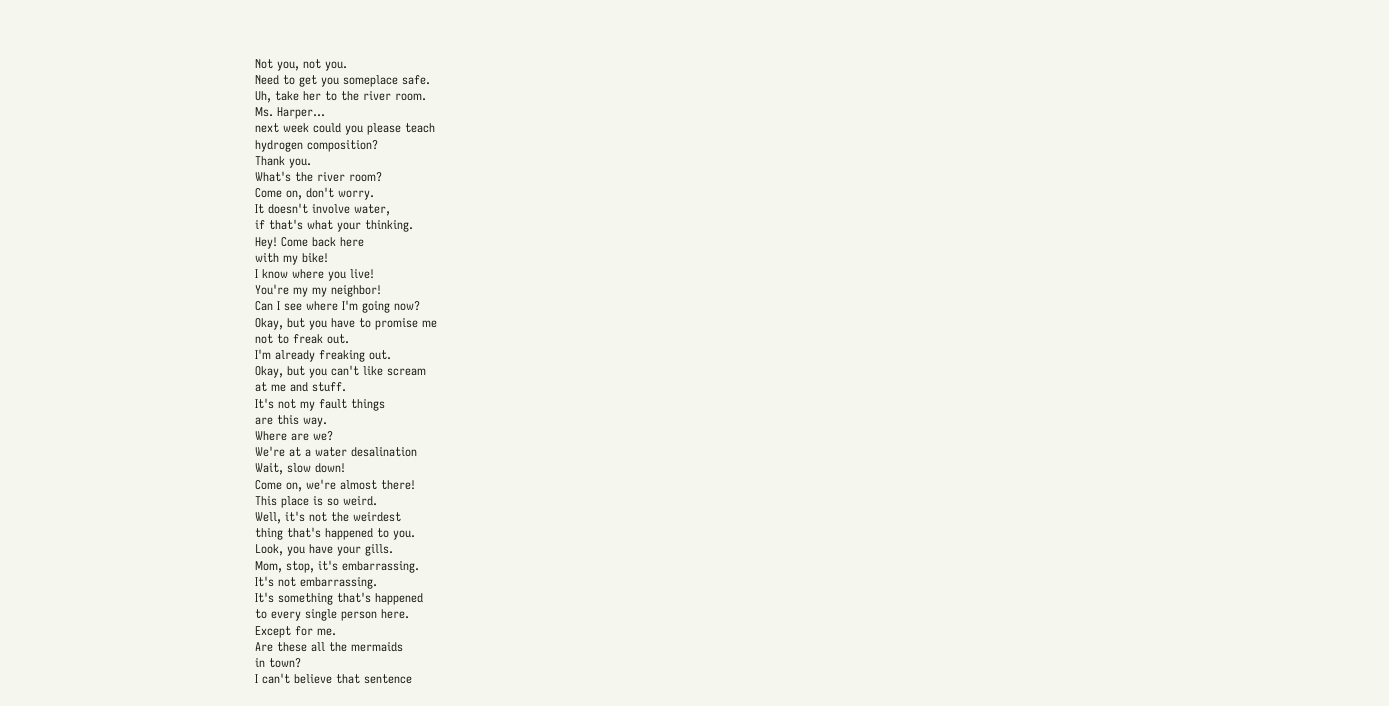Not you, not you.
Need to get you someplace safe.
Uh, take her to the river room.
Ms. Harper...
next week could you please teach
hydrogen composition?
Thank you.
What's the river room?
Come on, don't worry.
It doesn't involve water,
if that's what your thinking.
Hey! Come back here
with my bike!
I know where you live!
You're my my neighbor!
Can I see where I'm going now?
Okay, but you have to promise me
not to freak out.
I'm already freaking out.
Okay, but you can't like scream
at me and stuff.
It's not my fault things
are this way.
Where are we?
We're at a water desalination
Wait, slow down!
Come on, we're almost there!
This place is so weird.
Well, it's not the weirdest
thing that's happened to you.
Look, you have your gills.
Mom, stop, it's embarrassing.
It's not embarrassing.
It's something that's happened
to every single person here.
Except for me.
Are these all the mermaids
in town?
I can't believe that sentence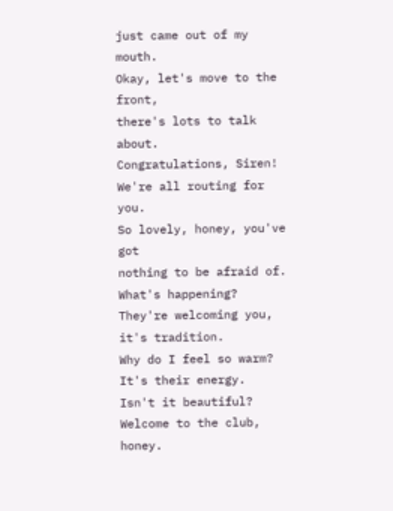just came out of my mouth.
Okay, let's move to the front,
there's lots to talk about.
Congratulations, Siren!
We're all routing for you.
So lovely, honey, you've got
nothing to be afraid of.
What's happening?
They're welcoming you,
it's tradition.
Why do I feel so warm?
It's their energy.
Isn't it beautiful?
Welcome to the club, honey.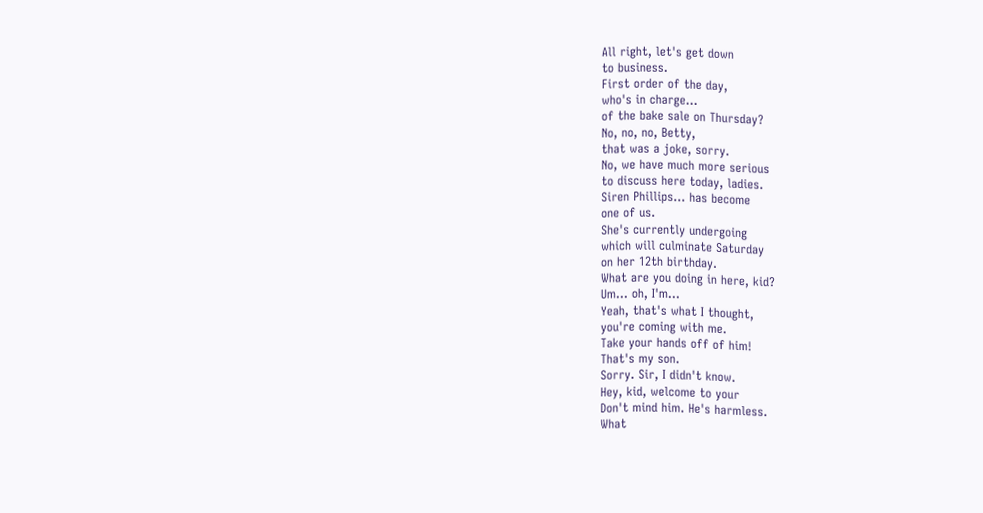All right, let's get down
to business.
First order of the day,
who's in charge...
of the bake sale on Thursday?
No, no, no, Betty,
that was a joke, sorry.
No, we have much more serious
to discuss here today, ladies.
Siren Phillips... has become
one of us.
She's currently undergoing
which will culminate Saturday
on her 12th birthday.
What are you doing in here, kid?
Um... oh, I'm...
Yeah, that's what I thought,
you're coming with me.
Take your hands off of him!
That's my son.
Sorry. Sir, I didn't know.
Hey, kid, welcome to your
Don't mind him. He's harmless.
What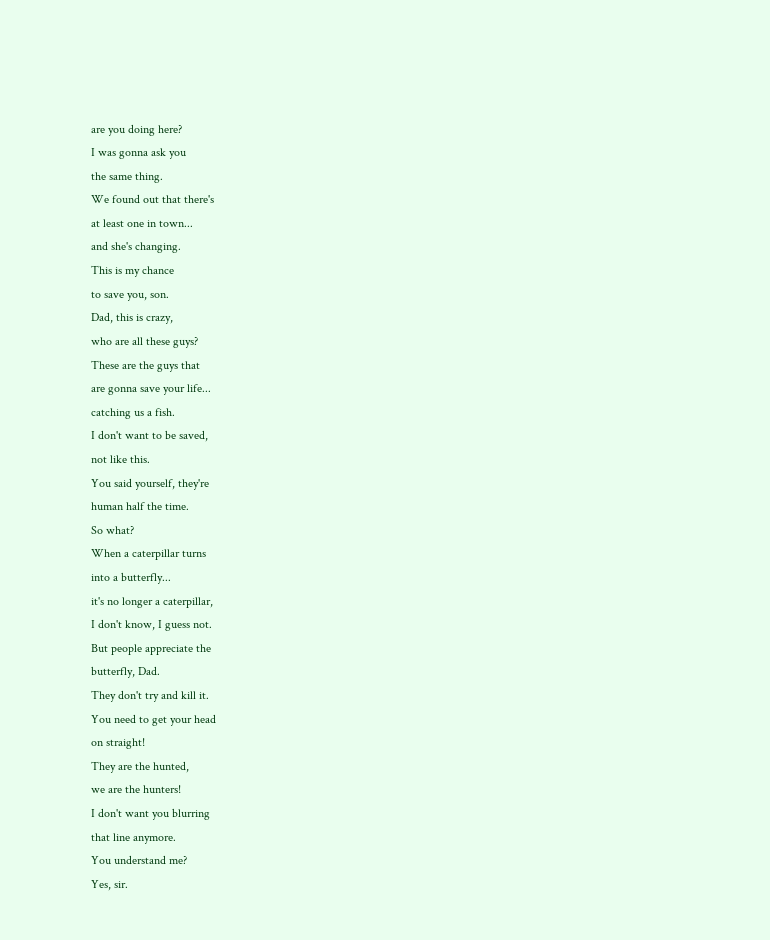are you doing here?
I was gonna ask you
the same thing.
We found out that there's
at least one in town...
and she's changing.
This is my chance
to save you, son.
Dad, this is crazy,
who are all these guys?
These are the guys that
are gonna save your life...
catching us a fish.
I don't want to be saved,
not like this.
You said yourself, they're
human half the time.
So what?
When a caterpillar turns
into a butterfly...
it's no longer a caterpillar,
I don't know, I guess not.
But people appreciate the
butterfly, Dad.
They don't try and kill it.
You need to get your head
on straight!
They are the hunted,
we are the hunters!
I don't want you blurring
that line anymore.
You understand me?
Yes, sir.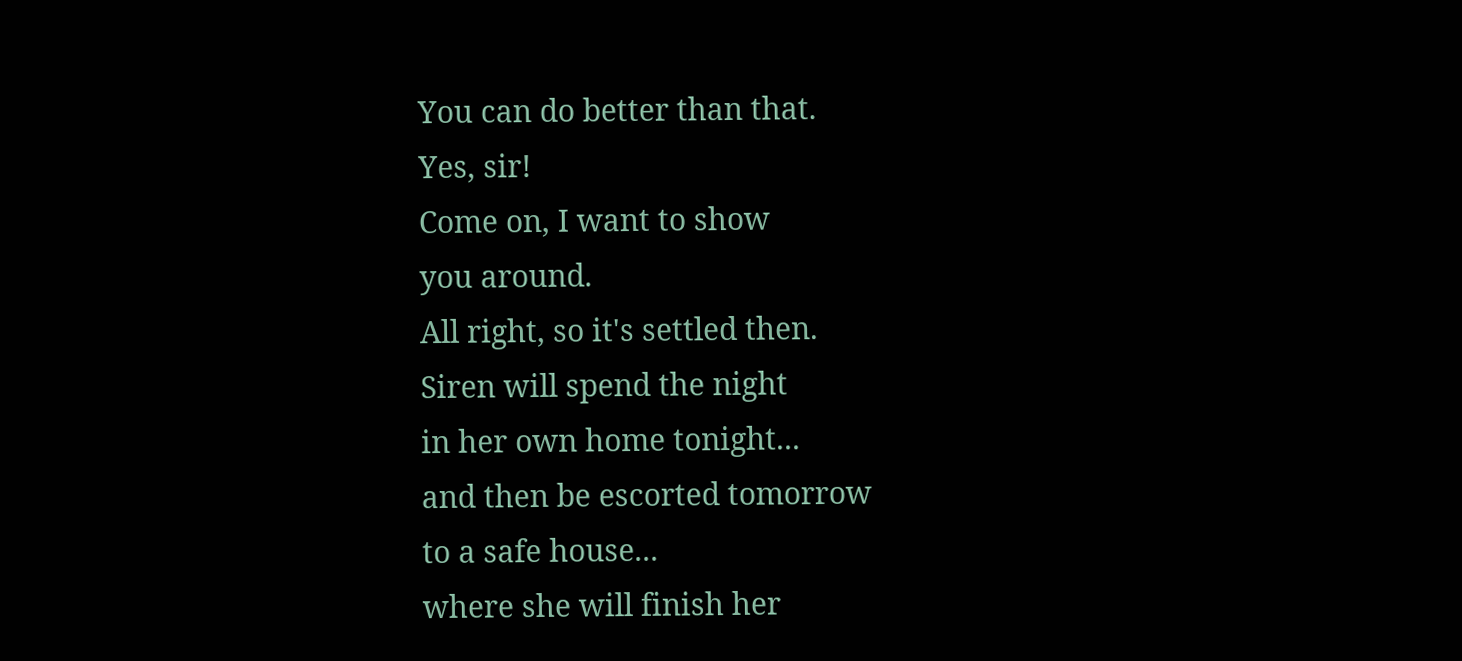You can do better than that.
Yes, sir!
Come on, I want to show
you around.
All right, so it's settled then.
Siren will spend the night
in her own home tonight...
and then be escorted tomorrow
to a safe house...
where she will finish her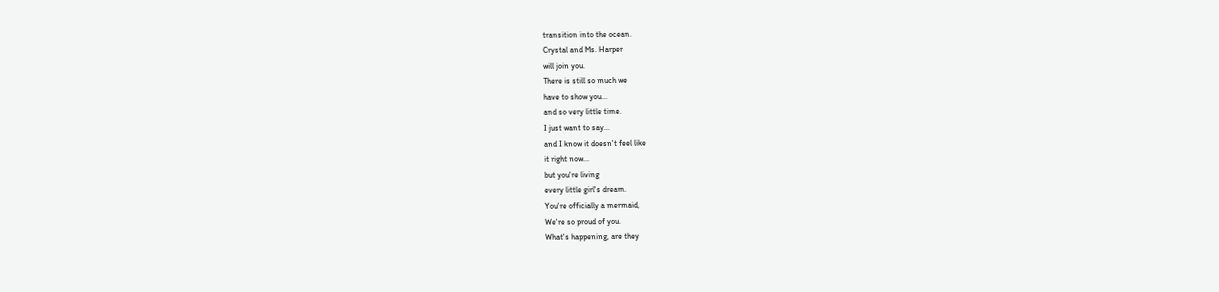transition into the ocean.
Crystal and Ms. Harper
will join you.
There is still so much we
have to show you...
and so very little time.
I just want to say...
and I know it doesn't feel like
it right now...
but you're living
every little girl's dream.
You're officially a mermaid,
We're so proud of you.
What's happening, are they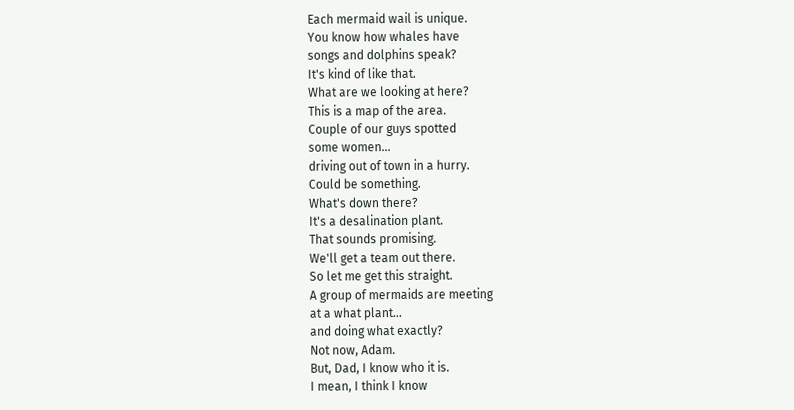Each mermaid wail is unique.
You know how whales have
songs and dolphins speak?
It's kind of like that.
What are we looking at here?
This is a map of the area.
Couple of our guys spotted
some women...
driving out of town in a hurry.
Could be something.
What's down there?
It's a desalination plant.
That sounds promising.
We'll get a team out there.
So let me get this straight.
A group of mermaids are meeting
at a what plant...
and doing what exactly?
Not now, Adam.
But, Dad, I know who it is.
I mean, I think I know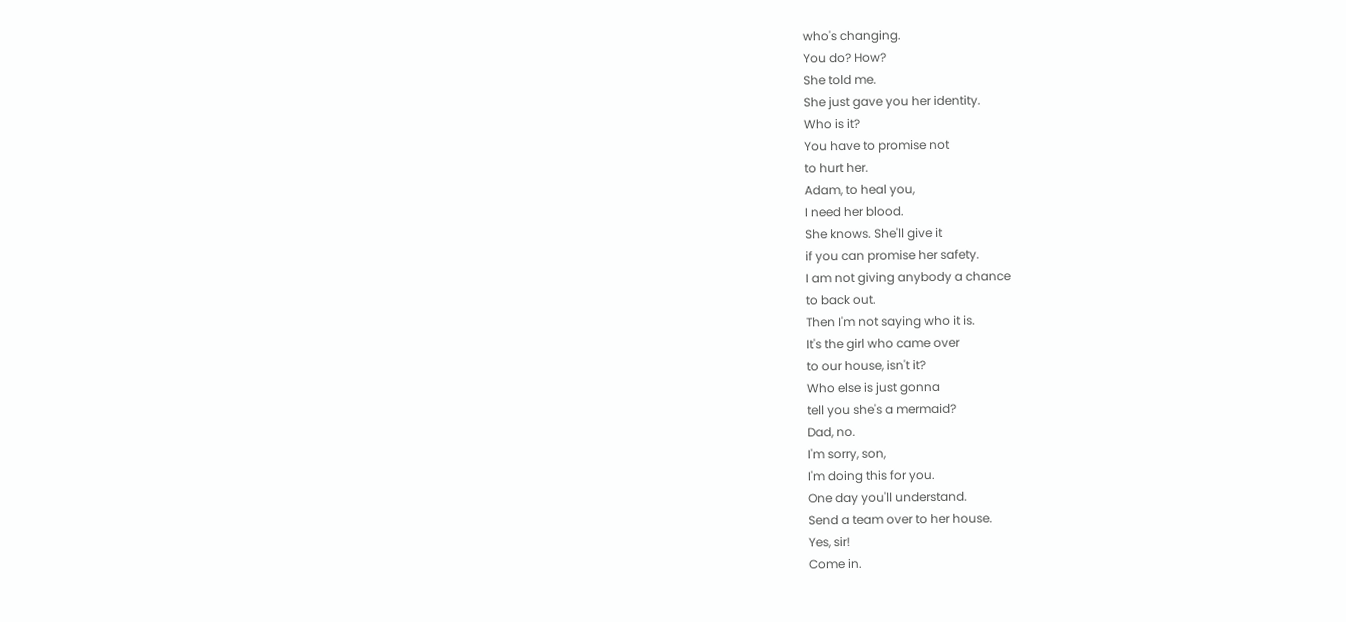who's changing.
You do? How?
She told me.
She just gave you her identity.
Who is it?
You have to promise not
to hurt her.
Adam, to heal you,
I need her blood.
She knows. She'll give it
if you can promise her safety.
I am not giving anybody a chance
to back out.
Then I'm not saying who it is.
It's the girl who came over
to our house, isn't it?
Who else is just gonna
tell you she's a mermaid?
Dad, no.
I'm sorry, son,
I'm doing this for you.
One day you'll understand.
Send a team over to her house.
Yes, sir!
Come in.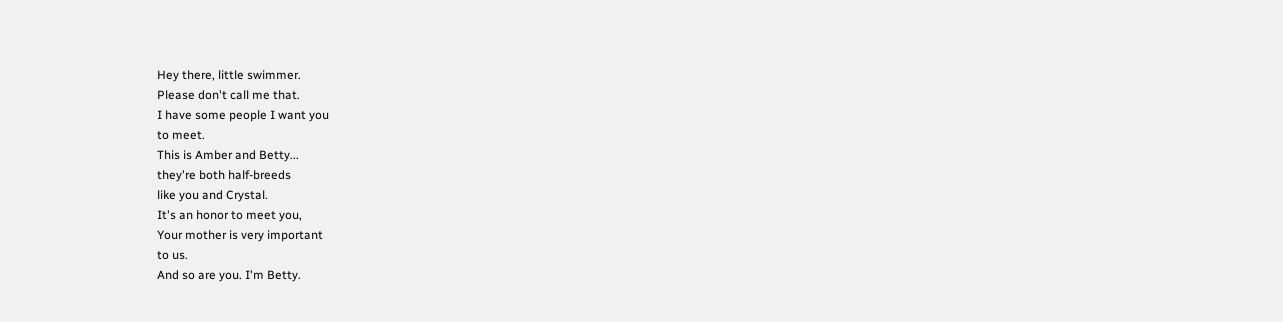Hey there, little swimmer.
Please don't call me that.
I have some people I want you
to meet.
This is Amber and Betty...
they're both half-breeds
like you and Crystal.
It's an honor to meet you,
Your mother is very important
to us.
And so are you. I'm Betty.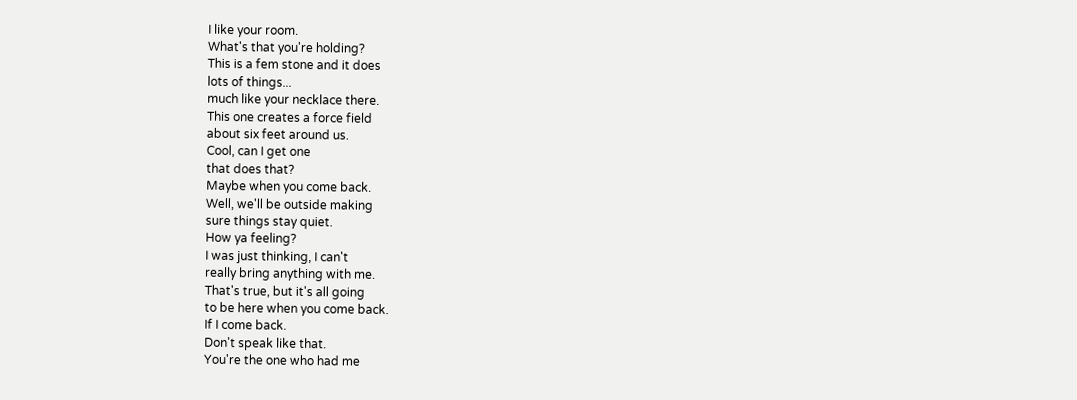I like your room.
What's that you're holding?
This is a fem stone and it does
lots of things...
much like your necklace there.
This one creates a force field
about six feet around us.
Cool, can I get one
that does that?
Maybe when you come back.
Well, we'll be outside making
sure things stay quiet.
How ya feeling?
I was just thinking, I can't
really bring anything with me.
That's true, but it's all going
to be here when you come back.
If I come back.
Don't speak like that.
You're the one who had me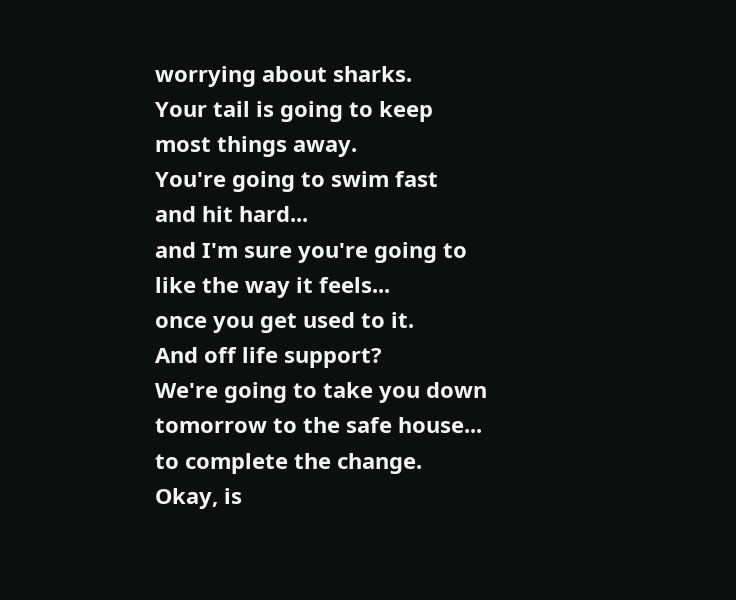worrying about sharks.
Your tail is going to keep
most things away.
You're going to swim fast
and hit hard...
and I'm sure you're going to
like the way it feels...
once you get used to it.
And off life support?
We're going to take you down
tomorrow to the safe house...
to complete the change.
Okay, is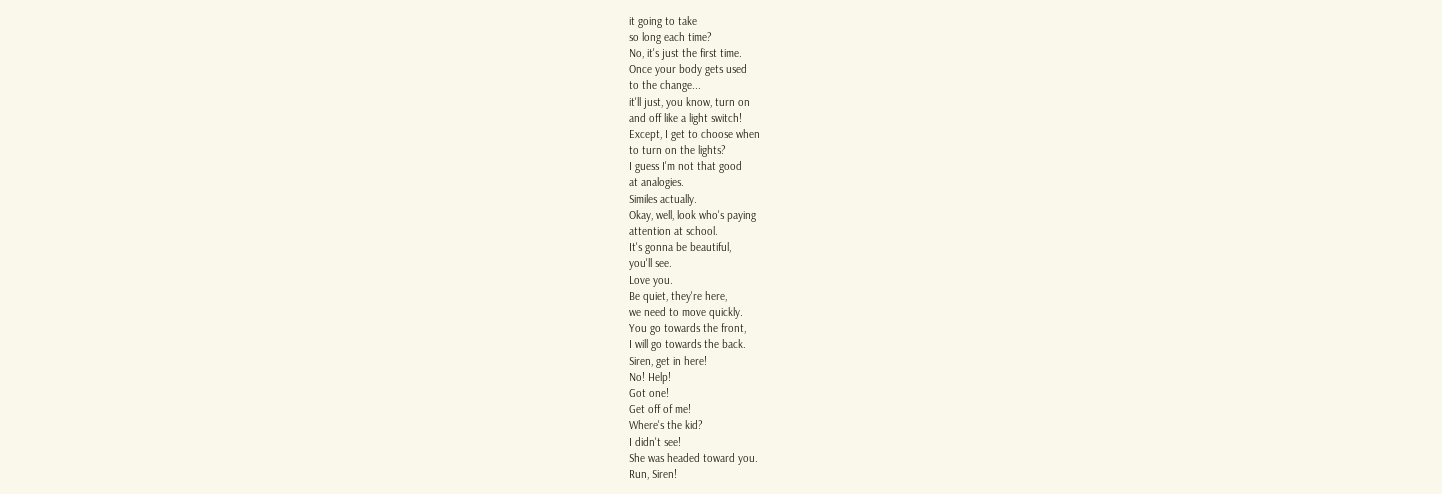it going to take
so long each time?
No, it's just the first time.
Once your body gets used
to the change...
it'll just, you know, turn on
and off like a light switch!
Except, I get to choose when
to turn on the lights?
I guess I'm not that good
at analogies.
Similes actually.
Okay, well, look who's paying
attention at school.
It's gonna be beautiful,
you'll see.
Love you.
Be quiet, they're here,
we need to move quickly.
You go towards the front,
I will go towards the back.
Siren, get in here!
No! Help!
Got one!
Get off of me!
Where's the kid?
I didn't see!
She was headed toward you.
Run, Siren!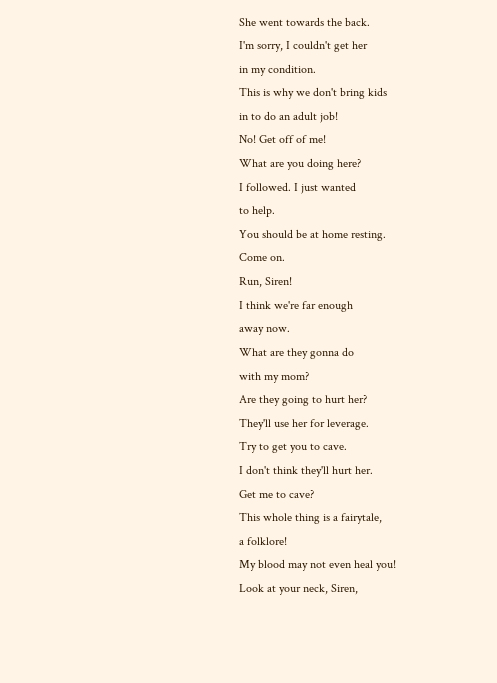She went towards the back.
I'm sorry, I couldn't get her
in my condition.
This is why we don't bring kids
in to do an adult job!
No! Get off of me!
What are you doing here?
I followed. I just wanted
to help.
You should be at home resting.
Come on.
Run, Siren!
I think we're far enough
away now.
What are they gonna do
with my mom?
Are they going to hurt her?
They'll use her for leverage.
Try to get you to cave.
I don't think they'll hurt her.
Get me to cave?
This whole thing is a fairytale,
a folklore!
My blood may not even heal you!
Look at your neck, Siren,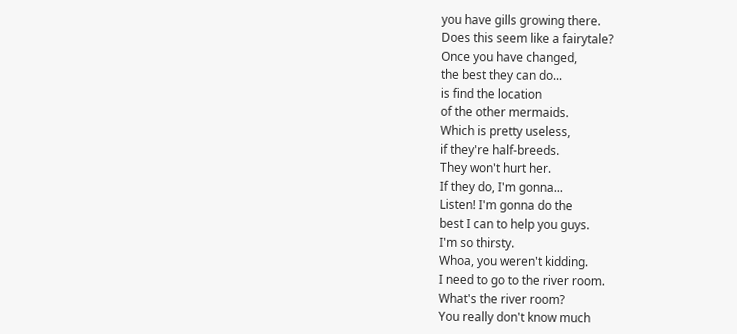you have gills growing there.
Does this seem like a fairytale?
Once you have changed,
the best they can do...
is find the location
of the other mermaids.
Which is pretty useless,
if they're half-breeds.
They won't hurt her.
If they do, I'm gonna...
Listen! I'm gonna do the
best I can to help you guys.
I'm so thirsty.
Whoa, you weren't kidding.
I need to go to the river room.
What's the river room?
You really don't know much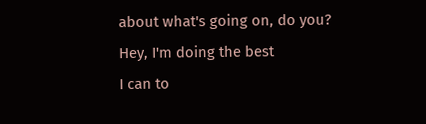about what's going on, do you?
Hey, I'm doing the best
I can to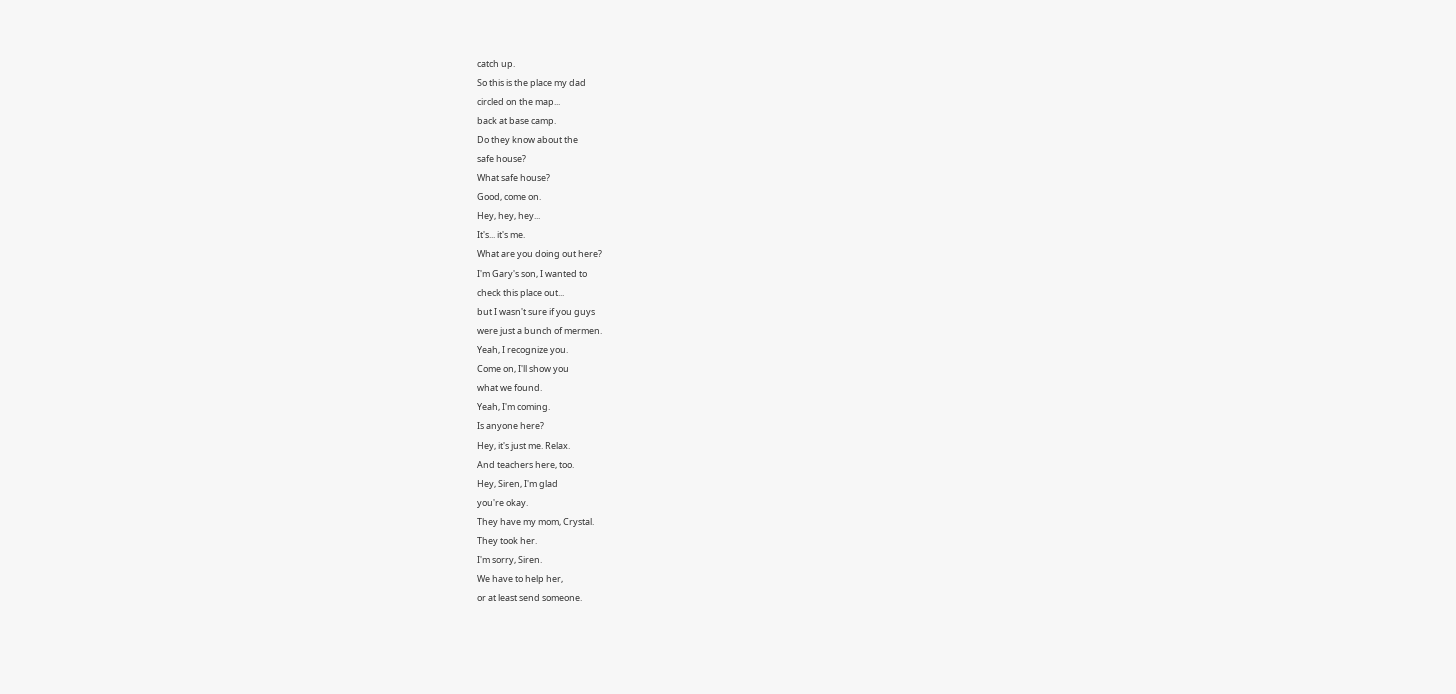catch up.
So this is the place my dad
circled on the map...
back at base camp.
Do they know about the
safe house?
What safe house?
Good, come on.
Hey, hey, hey...
It's... it's me.
What are you doing out here?
I'm Gary's son, I wanted to
check this place out...
but I wasn't sure if you guys
were just a bunch of mermen.
Yeah, I recognize you.
Come on, I'll show you
what we found.
Yeah, I'm coming.
Is anyone here?
Hey, it's just me. Relax.
And teachers here, too.
Hey, Siren, I'm glad
you're okay.
They have my mom, Crystal.
They took her.
I'm sorry, Siren.
We have to help her,
or at least send someone.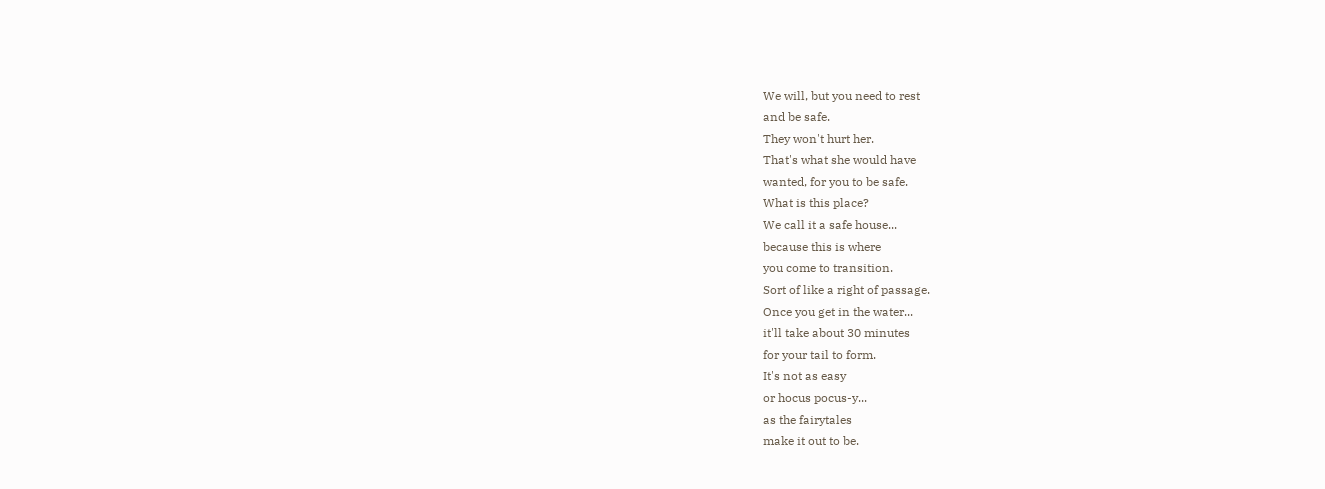We will, but you need to rest
and be safe.
They won't hurt her.
That's what she would have
wanted, for you to be safe.
What is this place?
We call it a safe house...
because this is where
you come to transition.
Sort of like a right of passage.
Once you get in the water...
it'll take about 30 minutes
for your tail to form.
It's not as easy
or hocus pocus-y...
as the fairytales
make it out to be.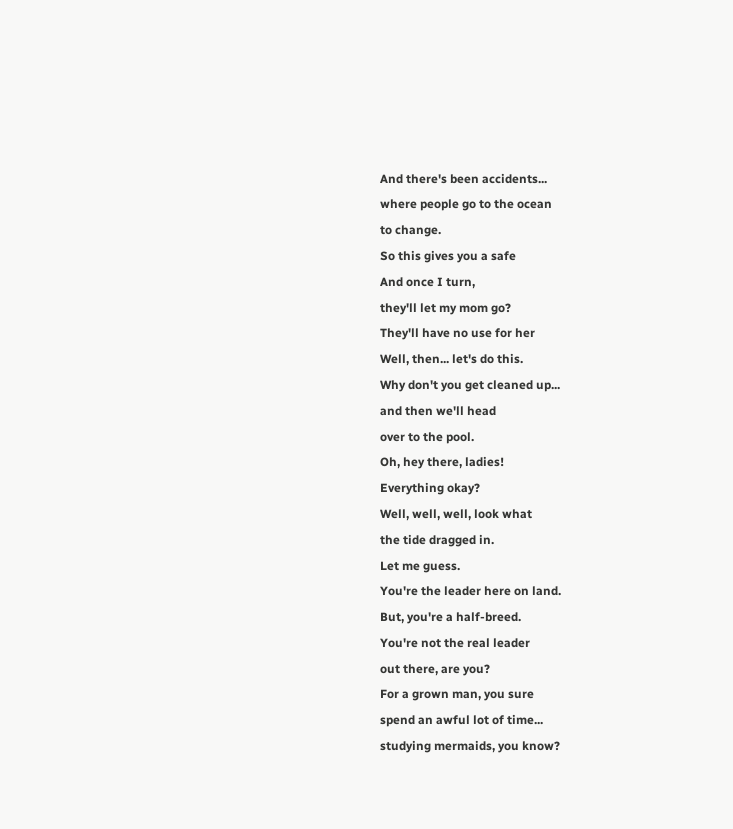And there's been accidents...
where people go to the ocean
to change.
So this gives you a safe
And once I turn,
they'll let my mom go?
They'll have no use for her
Well, then... let's do this.
Why don't you get cleaned up...
and then we'll head
over to the pool.
Oh, hey there, ladies!
Everything okay?
Well, well, well, look what
the tide dragged in.
Let me guess.
You're the leader here on land.
But, you're a half-breed.
You're not the real leader
out there, are you?
For a grown man, you sure
spend an awful lot of time...
studying mermaids, you know?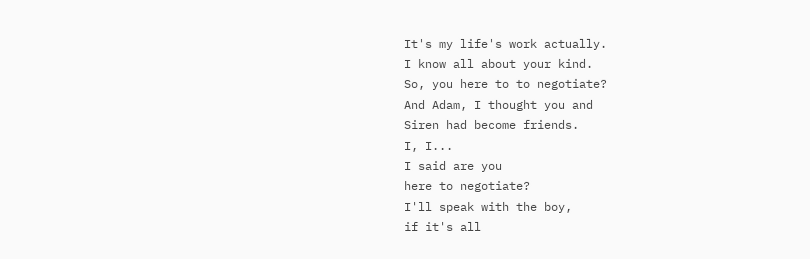It's my life's work actually.
I know all about your kind.
So, you here to to negotiate?
And Adam, I thought you and
Siren had become friends.
I, I...
I said are you
here to negotiate?
I'll speak with the boy,
if it's all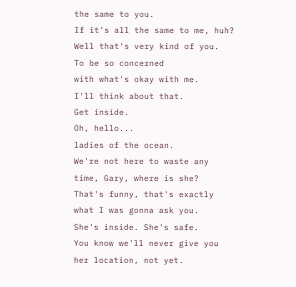the same to you.
If it's all the same to me, huh?
Well that's very kind of you.
To be so concerned
with what's okay with me.
I'll think about that.
Get inside.
Oh, hello...
ladies of the ocean.
We're not here to waste any
time, Gary, where is she?
That's funny, that's exactly
what I was gonna ask you.
She's inside. She's safe.
You know we'll never give you
her location, not yet.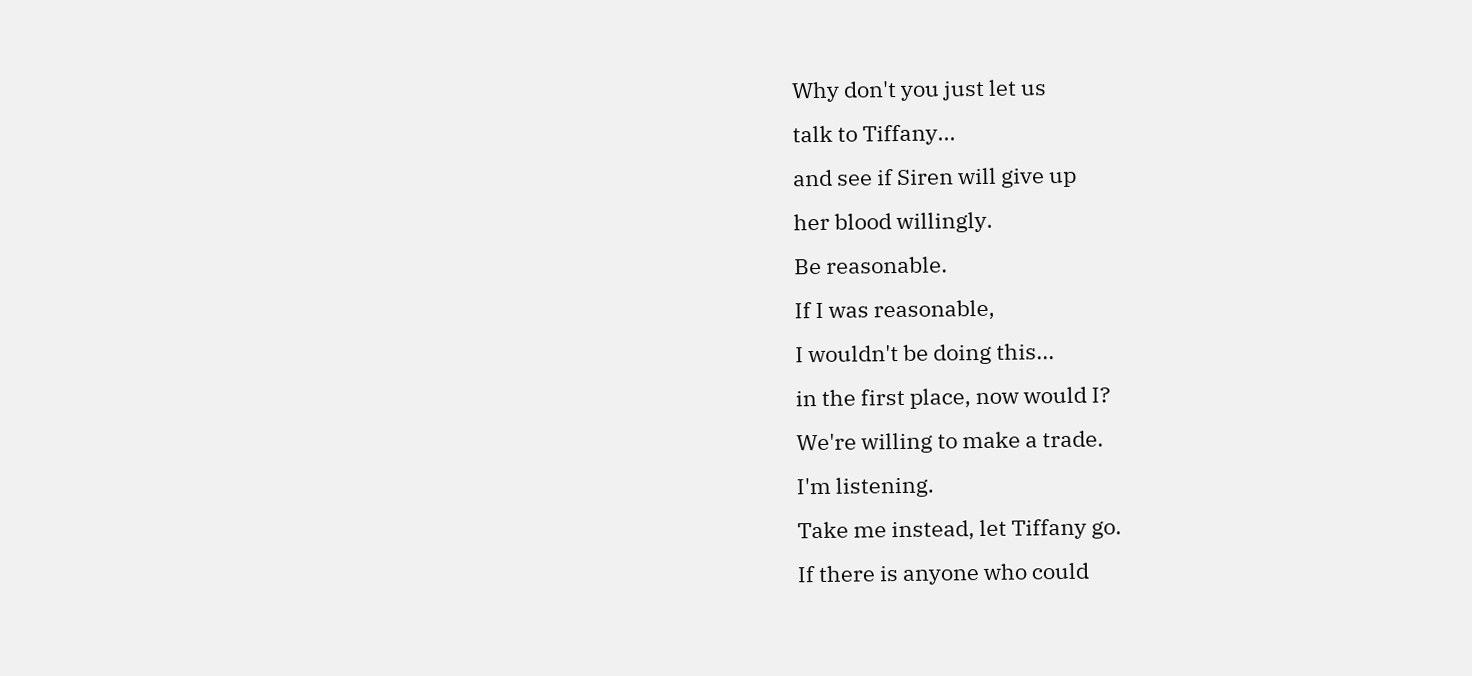Why don't you just let us
talk to Tiffany...
and see if Siren will give up
her blood willingly.
Be reasonable.
If I was reasonable,
I wouldn't be doing this...
in the first place, now would I?
We're willing to make a trade.
I'm listening.
Take me instead, let Tiffany go.
If there is anyone who could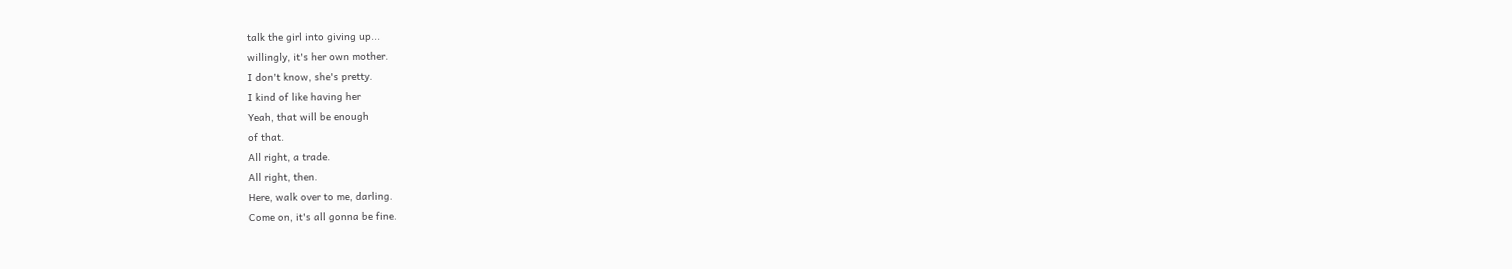talk the girl into giving up...
willingly, it's her own mother.
I don't know, she's pretty.
I kind of like having her
Yeah, that will be enough
of that.
All right, a trade.
All right, then.
Here, walk over to me, darling.
Come on, it's all gonna be fine.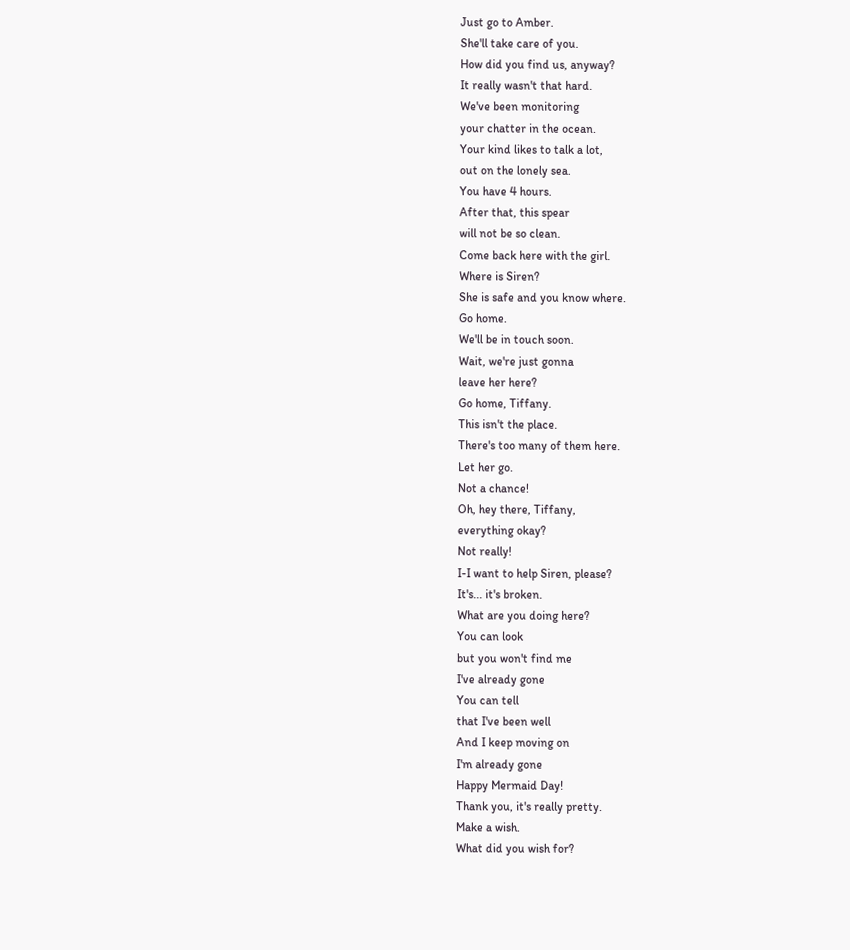Just go to Amber.
She'll take care of you.
How did you find us, anyway?
It really wasn't that hard.
We've been monitoring
your chatter in the ocean.
Your kind likes to talk a lot,
out on the lonely sea.
You have 4 hours.
After that, this spear
will not be so clean.
Come back here with the girl.
Where is Siren?
She is safe and you know where.
Go home.
We'll be in touch soon.
Wait, we're just gonna
leave her here?
Go home, Tiffany.
This isn't the place.
There's too many of them here.
Let her go.
Not a chance!
Oh, hey there, Tiffany,
everything okay?
Not really!
I-I want to help Siren, please?
It's... it's broken.
What are you doing here?
You can look
but you won't find me
I've already gone
You can tell
that I've been well
And I keep moving on
I'm already gone
Happy Mermaid Day!
Thank you, it's really pretty.
Make a wish.
What did you wish for?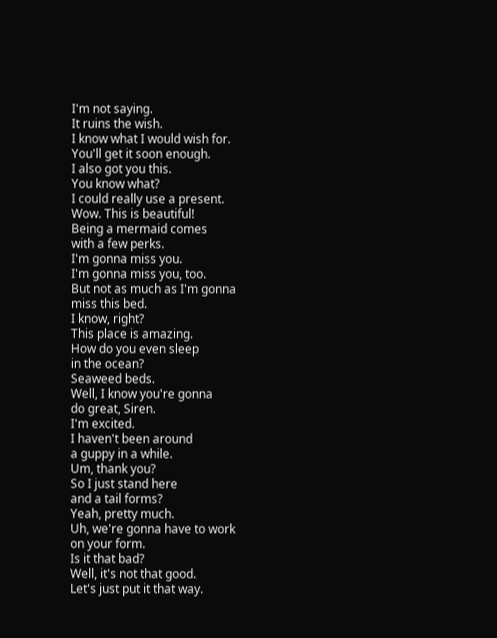I'm not saying.
It ruins the wish.
I know what I would wish for.
You'll get it soon enough.
I also got you this.
You know what?
I could really use a present.
Wow. This is beautiful!
Being a mermaid comes
with a few perks.
I'm gonna miss you.
I'm gonna miss you, too.
But not as much as I'm gonna
miss this bed.
I know, right?
This place is amazing.
How do you even sleep
in the ocean?
Seaweed beds.
Well, I know you're gonna
do great, Siren.
I'm excited.
I haven't been around
a guppy in a while.
Um, thank you?
So I just stand here
and a tail forms?
Yeah, pretty much.
Uh, we're gonna have to work
on your form.
Is it that bad?
Well, it's not that good.
Let's just put it that way.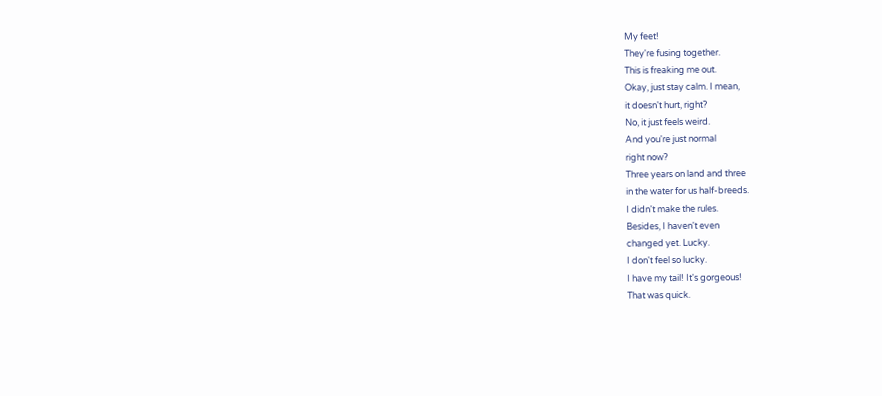My feet!
They're fusing together.
This is freaking me out.
Okay, just stay calm. I mean,
it doesn't hurt, right?
No, it just feels weird.
And you're just normal
right now?
Three years on land and three
in the water for us half-breeds.
I didn't make the rules.
Besides, I haven't even
changed yet. Lucky.
I don't feel so lucky.
I have my tail! It's gorgeous!
That was quick.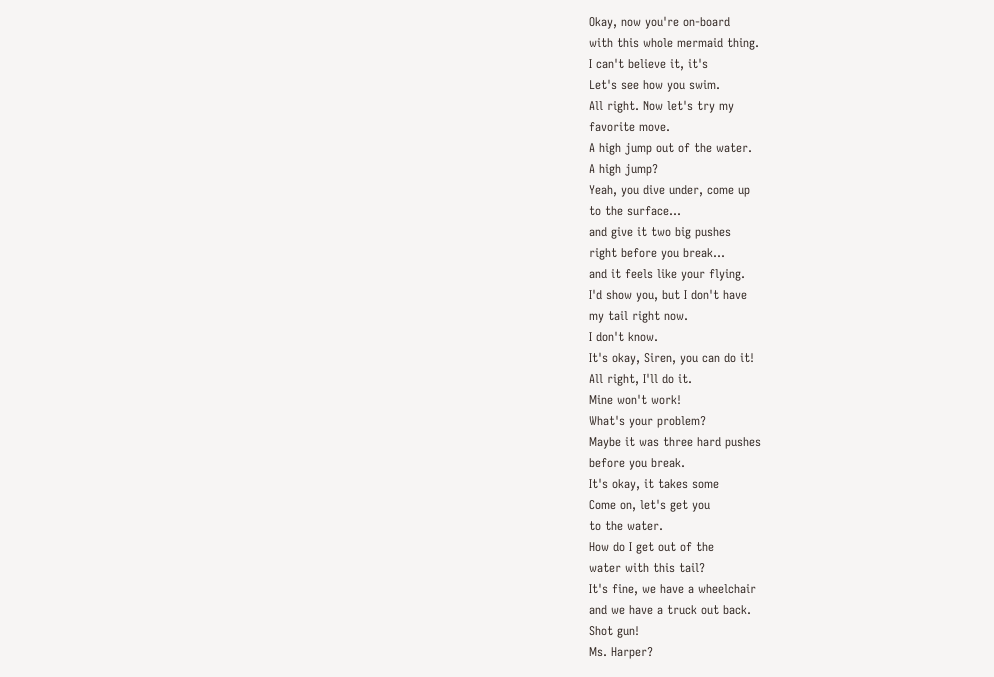Okay, now you're on-board
with this whole mermaid thing.
I can't believe it, it's
Let's see how you swim.
All right. Now let's try my
favorite move.
A high jump out of the water.
A high jump?
Yeah, you dive under, come up
to the surface...
and give it two big pushes
right before you break...
and it feels like your flying.
I'd show you, but I don't have
my tail right now.
I don't know.
It's okay, Siren, you can do it!
All right, I'll do it.
Mine won't work!
What's your problem?
Maybe it was three hard pushes
before you break.
It's okay, it takes some
Come on, let's get you
to the water.
How do I get out of the
water with this tail?
It's fine, we have a wheelchair
and we have a truck out back.
Shot gun!
Ms. Harper?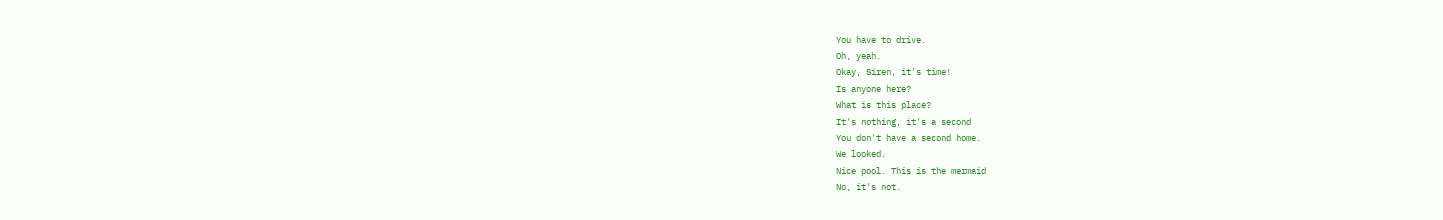You have to drive.
Oh, yeah.
Okay, Siren, it's time!
Is anyone here?
What is this place?
It's nothing, it's a second
You don't have a second home.
We looked.
Nice pool. This is the mermaid
No, it's not.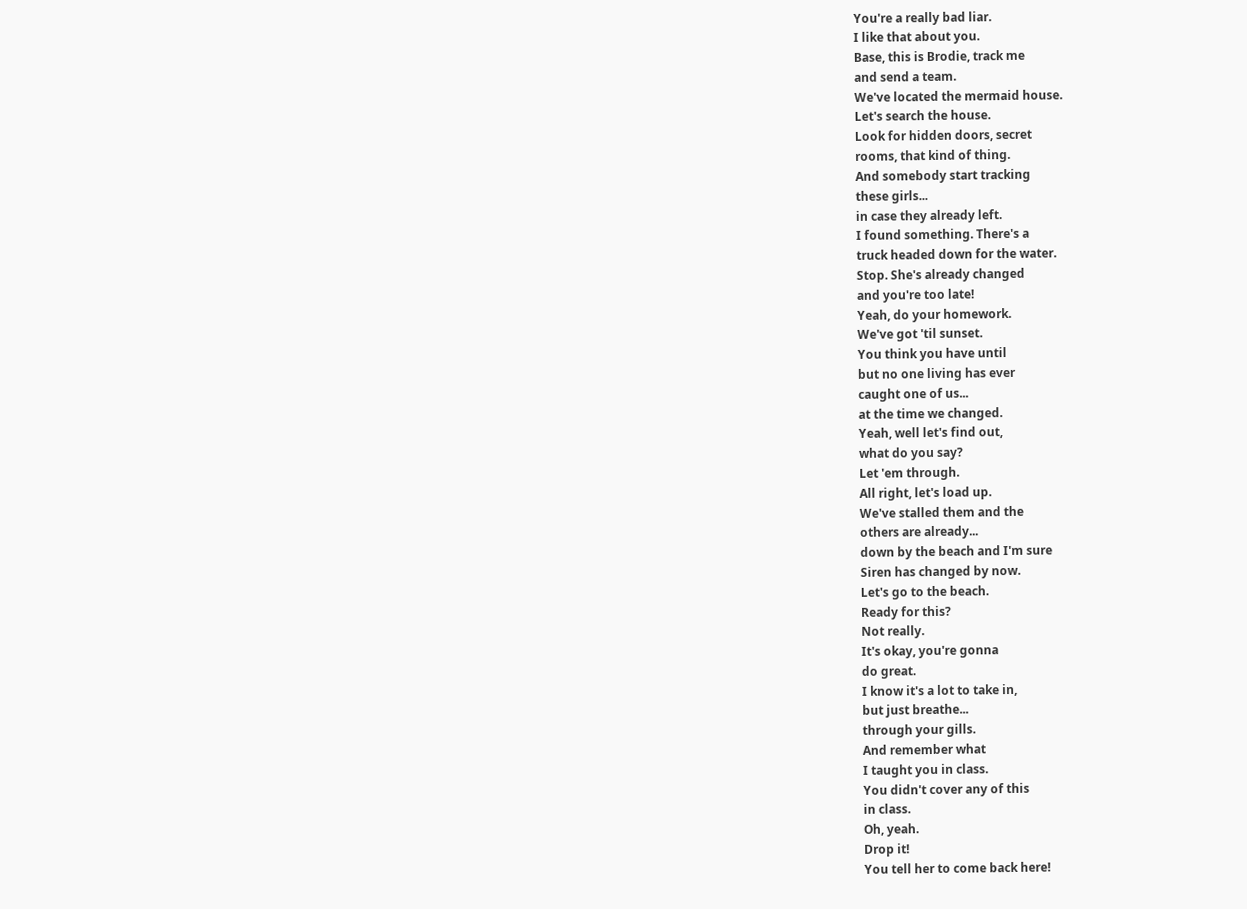You're a really bad liar.
I like that about you.
Base, this is Brodie, track me
and send a team.
We've located the mermaid house.
Let's search the house.
Look for hidden doors, secret
rooms, that kind of thing.
And somebody start tracking
these girls...
in case they already left.
I found something. There's a
truck headed down for the water.
Stop. She's already changed
and you're too late!
Yeah, do your homework.
We've got 'til sunset.
You think you have until
but no one living has ever
caught one of us...
at the time we changed.
Yeah, well let's find out,
what do you say?
Let 'em through.
All right, let's load up.
We've stalled them and the
others are already...
down by the beach and I'm sure
Siren has changed by now.
Let's go to the beach.
Ready for this?
Not really.
It's okay, you're gonna
do great.
I know it's a lot to take in,
but just breathe...
through your gills.
And remember what
I taught you in class.
You didn't cover any of this
in class.
Oh, yeah.
Drop it!
You tell her to come back here!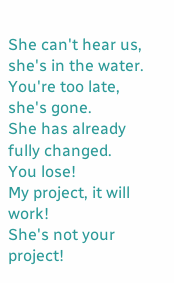She can't hear us,
she's in the water.
You're too late, she's gone.
She has already fully changed.
You lose!
My project, it will work!
She's not your project!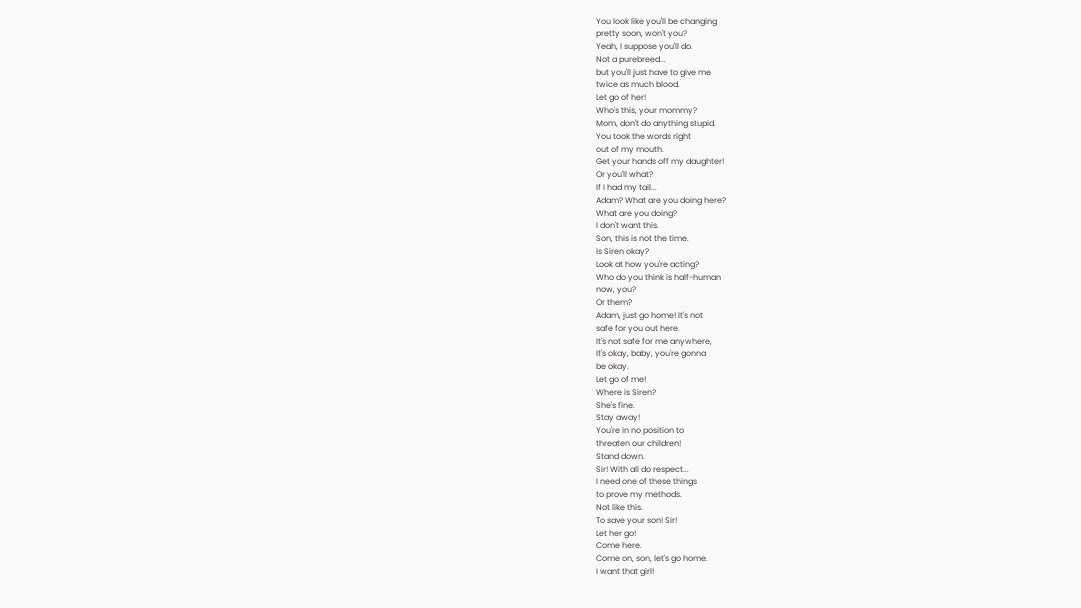You look like you'll be changing
pretty soon, won't you?
Yeah, I suppose you'll do.
Not a purebreed...
but you'll just have to give me
twice as much blood.
Let go of her!
Who's this, your mommy?
Mom, don't do anything stupid.
You took the words right
out of my mouth.
Get your hands off my daughter!
Or you'll what?
If I had my tail...
Adam? What are you doing here?
What are you doing?
I don't want this.
Son, this is not the time.
Is Siren okay?
Look at how you're acting?
Who do you think is half-human
now, you?
Or them?
Adam, just go home! It's not
safe for you out here.
It's not safe for me anywhere,
It's okay, baby, you're gonna
be okay.
Let go of me!
Where is Siren?
She's fine.
Stay away!
You're in no position to
threaten our children!
Stand down.
Sir! With all do respect...
I need one of these things
to prove my methods.
Not like this.
To save your son! Sir!
Let her go!
Come here.
Come on, son, let's go home.
I want that girl!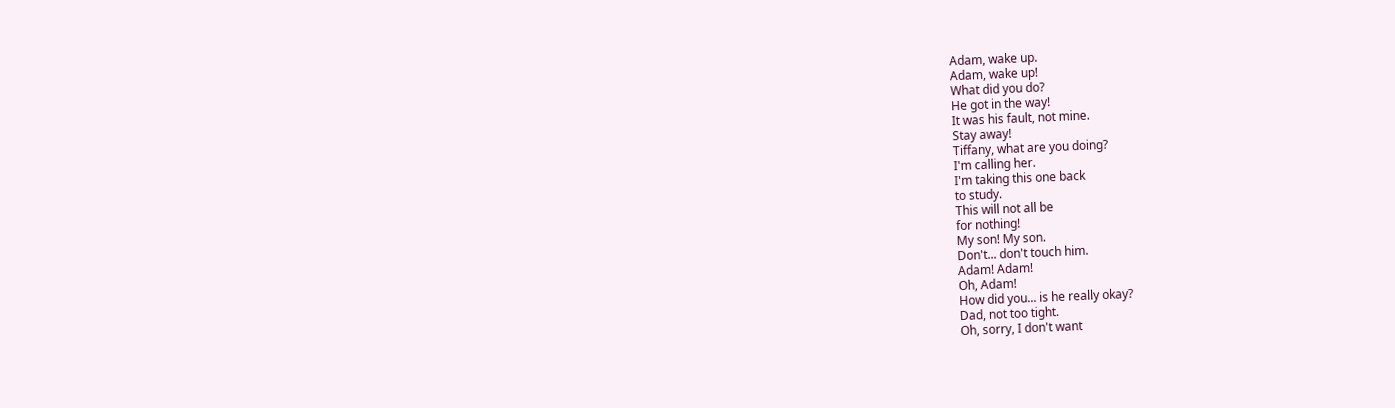Adam, wake up.
Adam, wake up!
What did you do?
He got in the way!
It was his fault, not mine.
Stay away!
Tiffany, what are you doing?
I'm calling her.
I'm taking this one back
to study.
This will not all be
for nothing!
My son! My son.
Don't... don't touch him.
Adam! Adam!
Oh, Adam!
How did you... is he really okay?
Dad, not too tight.
Oh, sorry, I don't want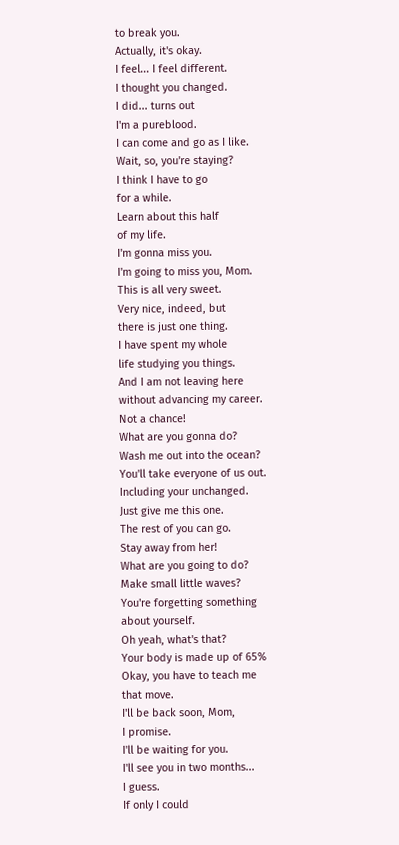to break you.
Actually, it's okay.
I feel... I feel different.
I thought you changed.
I did... turns out
I'm a pureblood.
I can come and go as I like.
Wait, so, you're staying?
I think I have to go
for a while.
Learn about this half
of my life.
I'm gonna miss you.
I'm going to miss you, Mom.
This is all very sweet.
Very nice, indeed, but
there is just one thing.
I have spent my whole
life studying you things.
And I am not leaving here
without advancing my career.
Not a chance!
What are you gonna do?
Wash me out into the ocean?
You'll take everyone of us out.
Including your unchanged.
Just give me this one.
The rest of you can go.
Stay away from her!
What are you going to do?
Make small little waves?
You're forgetting something
about yourself.
Oh yeah, what's that?
Your body is made up of 65%
Okay, you have to teach me
that move.
I'll be back soon, Mom,
I promise.
I'll be waiting for you.
I'll see you in two months...
I guess.
If only I could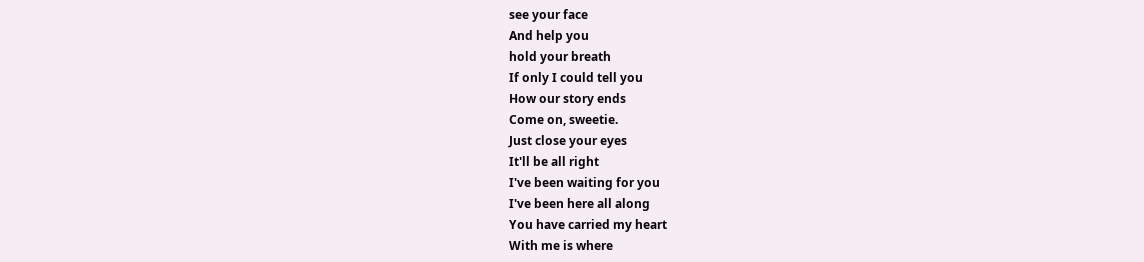see your face
And help you
hold your breath
If only I could tell you
How our story ends
Come on, sweetie.
Just close your eyes
It'll be all right
I've been waiting for you
I've been here all along
You have carried my heart
With me is where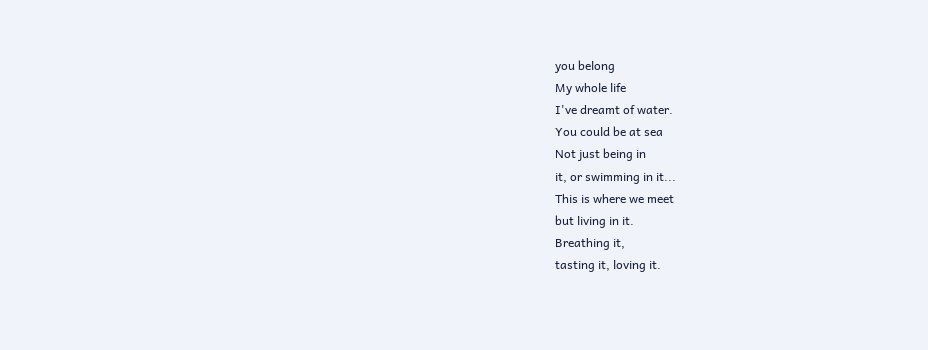you belong
My whole life
I've dreamt of water.
You could be at sea
Not just being in
it, or swimming in it...
This is where we meet
but living in it.
Breathing it,
tasting it, loving it.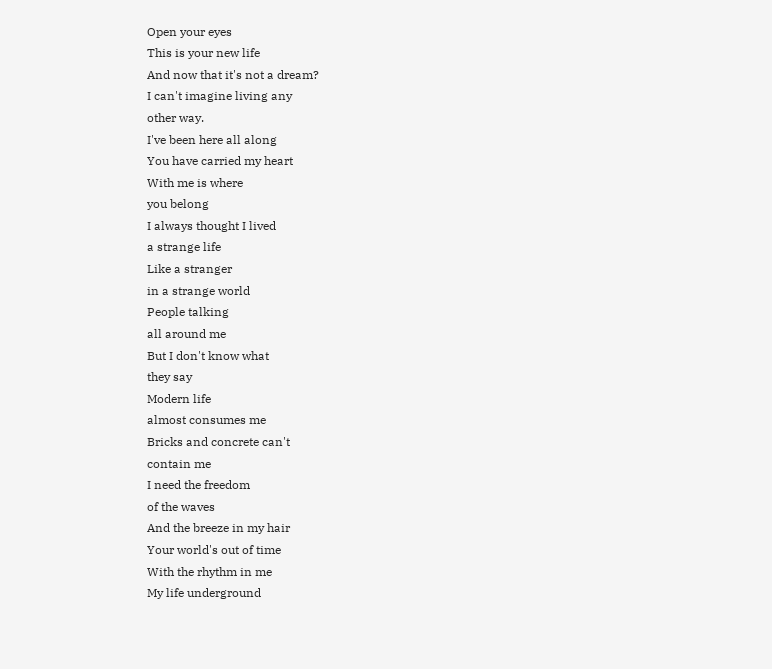Open your eyes
This is your new life
And now that it's not a dream?
I can't imagine living any
other way.
I've been here all along
You have carried my heart
With me is where
you belong
I always thought I lived
a strange life
Like a stranger
in a strange world
People talking
all around me
But I don't know what
they say
Modern life
almost consumes me
Bricks and concrete can't
contain me
I need the freedom
of the waves
And the breeze in my hair
Your world's out of time
With the rhythm in me
My life underground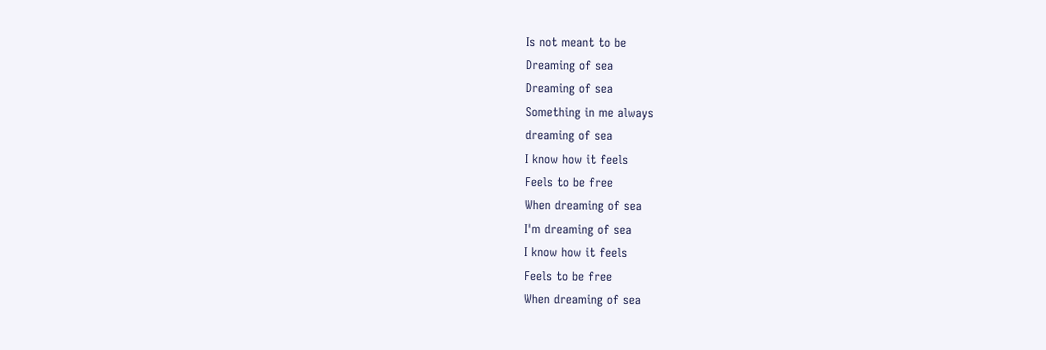Is not meant to be
Dreaming of sea
Dreaming of sea
Something in me always
dreaming of sea
I know how it feels
Feels to be free
When dreaming of sea
I'm dreaming of sea
I know how it feels
Feels to be free
When dreaming of sea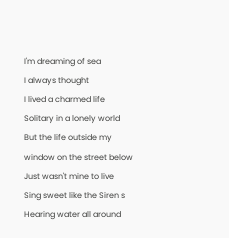I'm dreaming of sea
I always thought
I lived a charmed life
Solitary in a lonely world
But the life outside my
window on the street below
Just wasn't mine to live
Sing sweet like the Siren s
Hearing water all around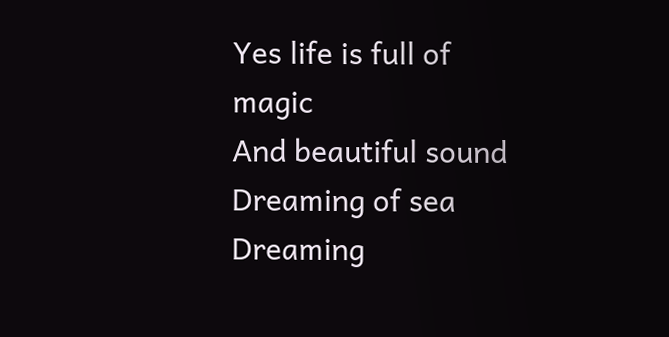Yes life is full of magic
And beautiful sound
Dreaming of sea
Dreaming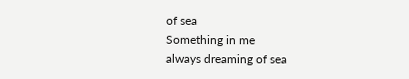of sea
Something in me
always dreaming of sea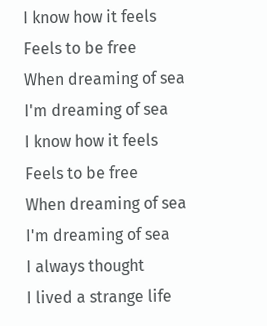I know how it feels
Feels to be free
When dreaming of sea
I'm dreaming of sea
I know how it feels
Feels to be free
When dreaming of sea
I'm dreaming of sea
I always thought
I lived a strange life